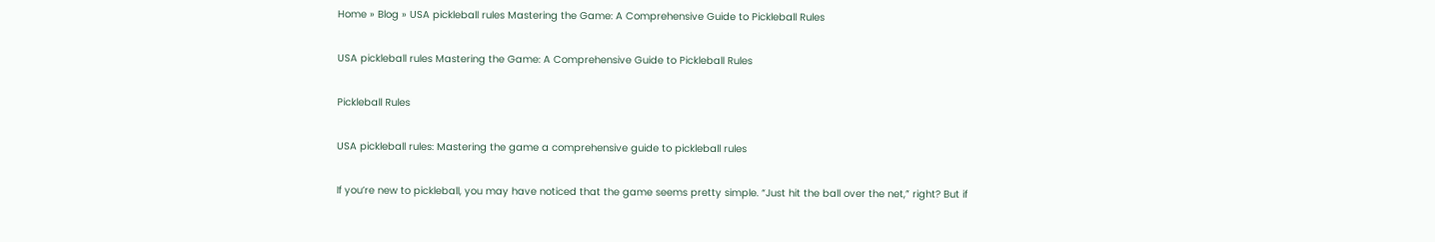Home » Blog » USA pickleball rules Mastering the Game: A Comprehensive Guide to Pickleball Rules

USA pickleball rules Mastering the Game: A Comprehensive Guide to Pickleball Rules

Pickleball Rules

USA pickleball rules: Mastering the game a comprehensive guide to pickleball rules

If you’re new to pickleball, you may have noticed that the game seems pretty simple. “Just hit the ball over the net,” right? But if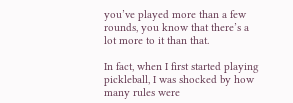you’ve played more than a few rounds, you know that there’s a lot more to it than that.

In fact, when I first started playing pickleball, I was shocked by how many rules were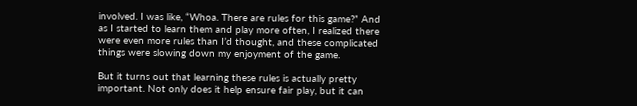involved. I was like, “Whoa. There are rules for this game?” And as I started to learn them and play more often, I realized there were even more rules than I’d thought, and these complicated things were slowing down my enjoyment of the game.

But it turns out that learning these rules is actually pretty important. Not only does it help ensure fair play, but it can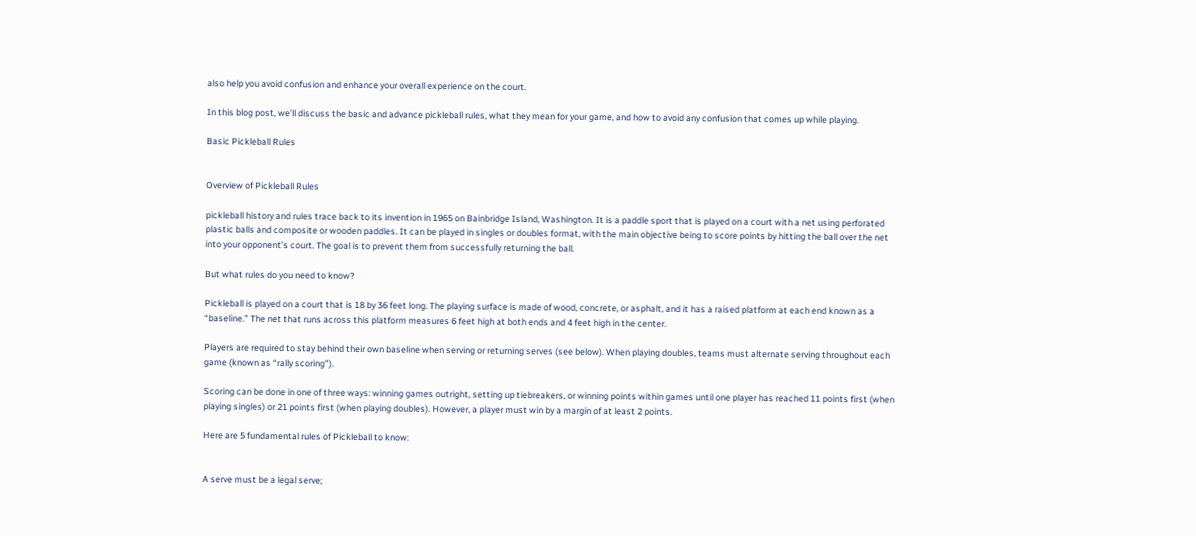also help you avoid confusion and enhance your overall experience on the court.

In this blog post, we’ll discuss the basic and advance pickleball rules, what they mean for your game, and how to avoid any confusion that comes up while playing.

Basic Pickleball Rules


Overview of Pickleball Rules

pickleball history and rules trace back to its invention in 1965 on Bainbridge Island, Washington. It is a paddle sport that is played on a court with a net using perforated plastic balls and composite or wooden paddles. It can be played in singles or doubles format, with the main objective being to score points by hitting the ball over the net into your opponent’s court. The goal is to prevent them from successfully returning the ball.

But what rules do you need to know?

Pickleball is played on a court that is 18 by 36 feet long. The playing surface is made of wood, concrete, or asphalt, and it has a raised platform at each end known as a “baseline.” The net that runs across this platform measures 6 feet high at both ends and 4 feet high in the center.

Players are required to stay behind their own baseline when serving or returning serves (see below). When playing doubles, teams must alternate serving throughout each game (known as “rally scoring”).

Scoring can be done in one of three ways: winning games outright, setting up tiebreakers, or winning points within games until one player has reached 11 points first (when playing singles) or 21 points first (when playing doubles). However, a player must win by a margin of at least 2 points.

Here are 5 fundamental rules of Pickleball to know:


A serve must be a legal serve;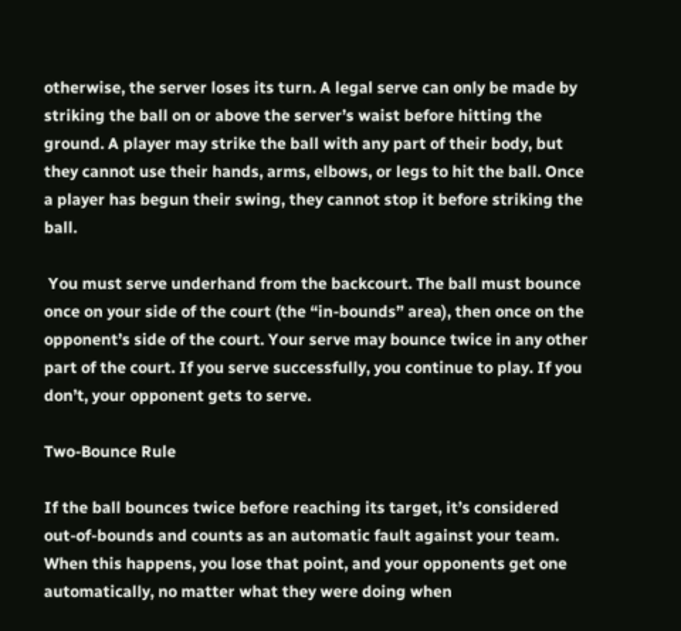otherwise, the server loses its turn. A legal serve can only be made by striking the ball on or above the server’s waist before hitting the ground. A player may strike the ball with any part of their body, but they cannot use their hands, arms, elbows, or legs to hit the ball. Once a player has begun their swing, they cannot stop it before striking the ball.

 You must serve underhand from the backcourt. The ball must bounce once on your side of the court (the “in-bounds” area), then once on the opponent’s side of the court. Your serve may bounce twice in any other part of the court. If you serve successfully, you continue to play. If you don’t, your opponent gets to serve.

Two-Bounce Rule

If the ball bounces twice before reaching its target, it’s considered out-of-bounds and counts as an automatic fault against your team. When this happens, you lose that point, and your opponents get one automatically, no matter what they were doing when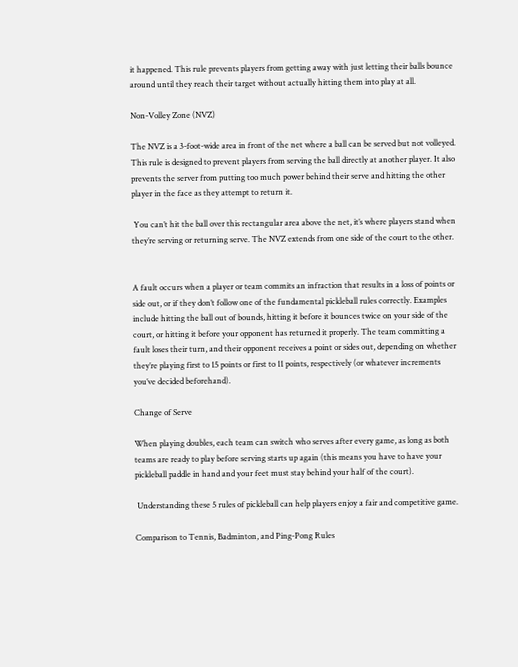it happened. This rule prevents players from getting away with just letting their balls bounce around until they reach their target without actually hitting them into play at all.

Non-Volley Zone (NVZ)

The NVZ is a 3-foot-wide area in front of the net where a ball can be served but not volleyed. This rule is designed to prevent players from serving the ball directly at another player. It also prevents the server from putting too much power behind their serve and hitting the other player in the face as they attempt to return it.

 You can’t hit the ball over this rectangular area above the net, it’s where players stand when they’re serving or returning serve. The NVZ extends from one side of the court to the other.


A fault occurs when a player or team commits an infraction that results in a loss of points or side out, or if they don’t follow one of the fundamental pickleball rules correctly. Examples include hitting the ball out of bounds, hitting it before it bounces twice on your side of the court, or hitting it before your opponent has returned it properly. The team committing a fault loses their turn, and their opponent receives a point or sides out, depending on whether they’re playing first to 15 points or first to 11 points, respectively (or whatever increments you’ve decided beforehand).

Change of Serve

When playing doubles, each team can switch who serves after every game, as long as both teams are ready to play before serving starts up again (this means you have to have your pickleball paddle in hand and your feet must stay behind your half of the court).

 Understanding these 5 rules of pickleball can help players enjoy a fair and competitive game.

Comparison to Tennis, Badminton, and Ping-Pong Rules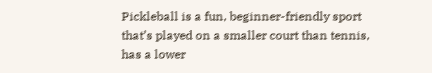Pickleball is a fun, beginner-friendly sport that’s played on a smaller court than tennis, has a lower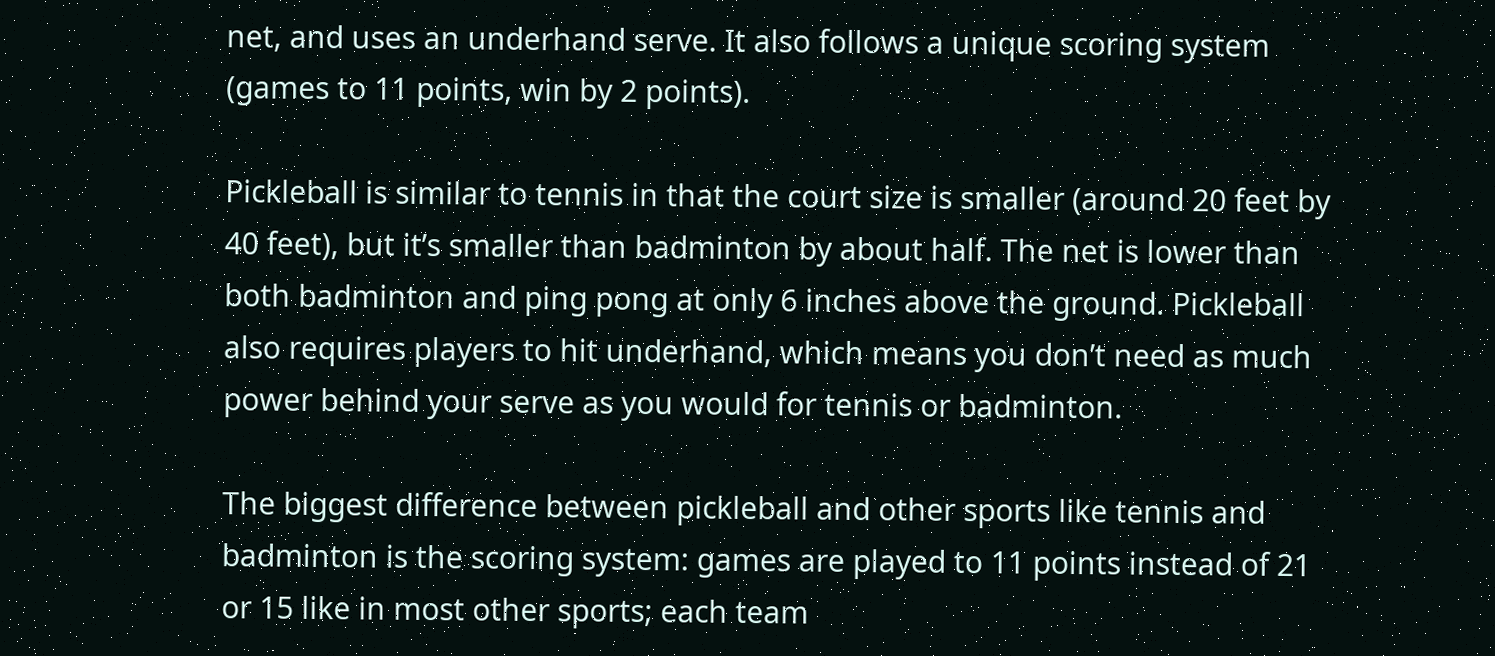net, and uses an underhand serve. It also follows a unique scoring system (games to 11 points, win by 2 points).

Pickleball is similar to tennis in that the court size is smaller (around 20 feet by 40 feet), but it’s smaller than badminton by about half. The net is lower than both badminton and ping pong at only 6 inches above the ground. Pickleball also requires players to hit underhand, which means you don’t need as much power behind your serve as you would for tennis or badminton.

The biggest difference between pickleball and other sports like tennis and badminton is the scoring system: games are played to 11 points instead of 21 or 15 like in most other sports; each team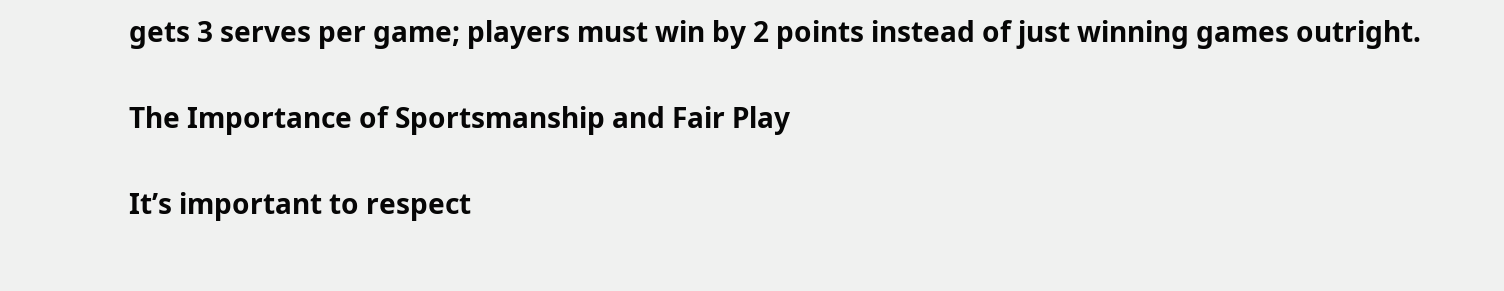gets 3 serves per game; players must win by 2 points instead of just winning games outright.

The Importance of Sportsmanship and Fair Play

It’s important to respect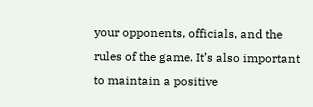your opponents, officials, and the rules of the game. It’s also important to maintain a positive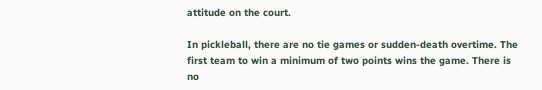attitude on the court.

In pickleball, there are no tie games or sudden-death overtime. The first team to win a minimum of two points wins the game. There is no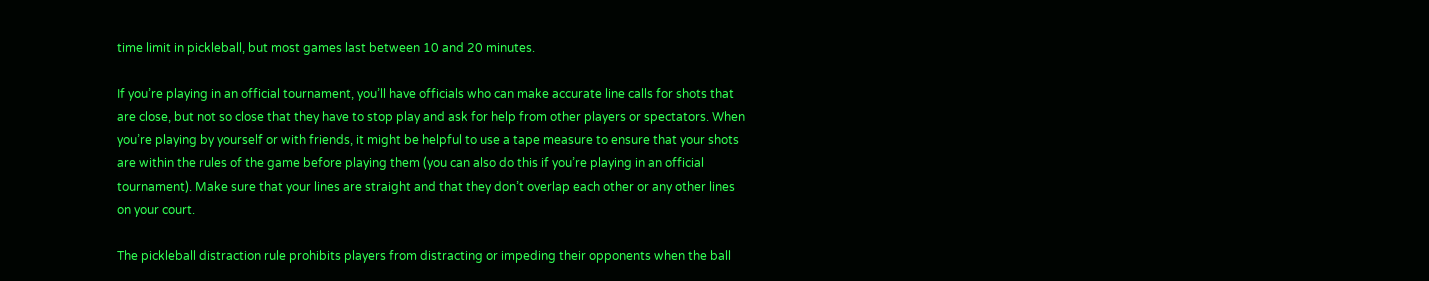time limit in pickleball, but most games last between 10 and 20 minutes.

If you’re playing in an official tournament, you’ll have officials who can make accurate line calls for shots that are close, but not so close that they have to stop play and ask for help from other players or spectators. When you’re playing by yourself or with friends, it might be helpful to use a tape measure to ensure that your shots are within the rules of the game before playing them (you can also do this if you’re playing in an official tournament). Make sure that your lines are straight and that they don’t overlap each other or any other lines on your court.

The pickleball distraction rule prohibits players from distracting or impeding their opponents when the ball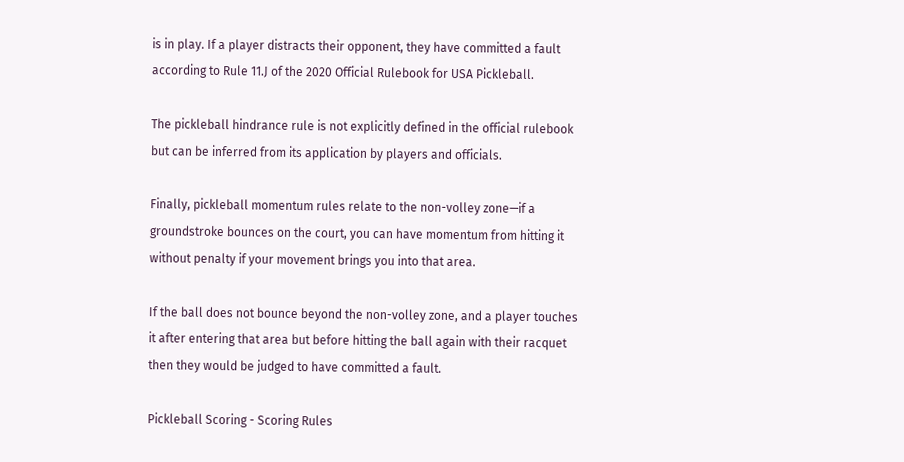is in play. If a player distracts their opponent, they have committed a fault according to Rule 11.J of the 2020 Official Rulebook for USA Pickleball.

The pickleball hindrance rule is not explicitly defined in the official rulebook but can be inferred from its application by players and officials.

Finally, pickleball momentum rules relate to the non-volley zone—if a groundstroke bounces on the court, you can have momentum from hitting it without penalty if your movement brings you into that area.

If the ball does not bounce beyond the non-volley zone, and a player touches it after entering that area but before hitting the ball again with their racquet then they would be judged to have committed a fault.

Pickleball Scoring - Scoring Rules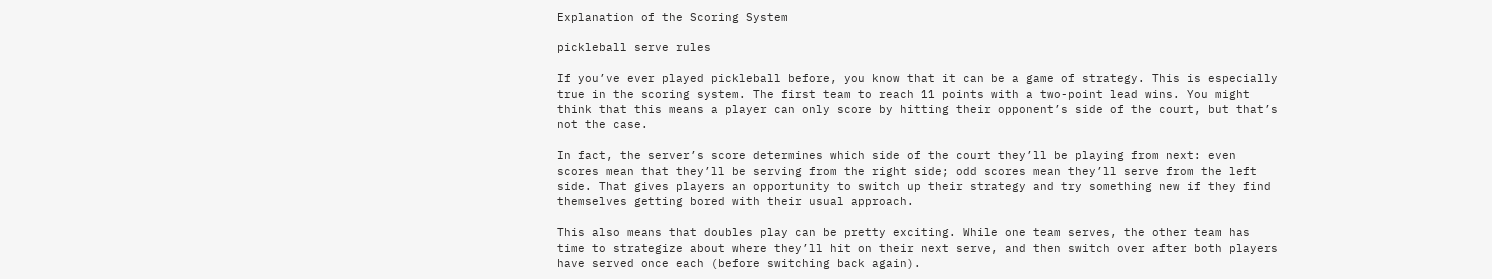Explanation of the Scoring System

pickleball serve rules

If you’ve ever played pickleball before, you know that it can be a game of strategy. This is especially true in the scoring system. The first team to reach 11 points with a two-point lead wins. You might think that this means a player can only score by hitting their opponent’s side of the court, but that’s not the case.

In fact, the server’s score determines which side of the court they’ll be playing from next: even scores mean that they’ll be serving from the right side; odd scores mean they’ll serve from the left side. That gives players an opportunity to switch up their strategy and try something new if they find themselves getting bored with their usual approach.

This also means that doubles play can be pretty exciting. While one team serves, the other team has time to strategize about where they’ll hit on their next serve, and then switch over after both players have served once each (before switching back again).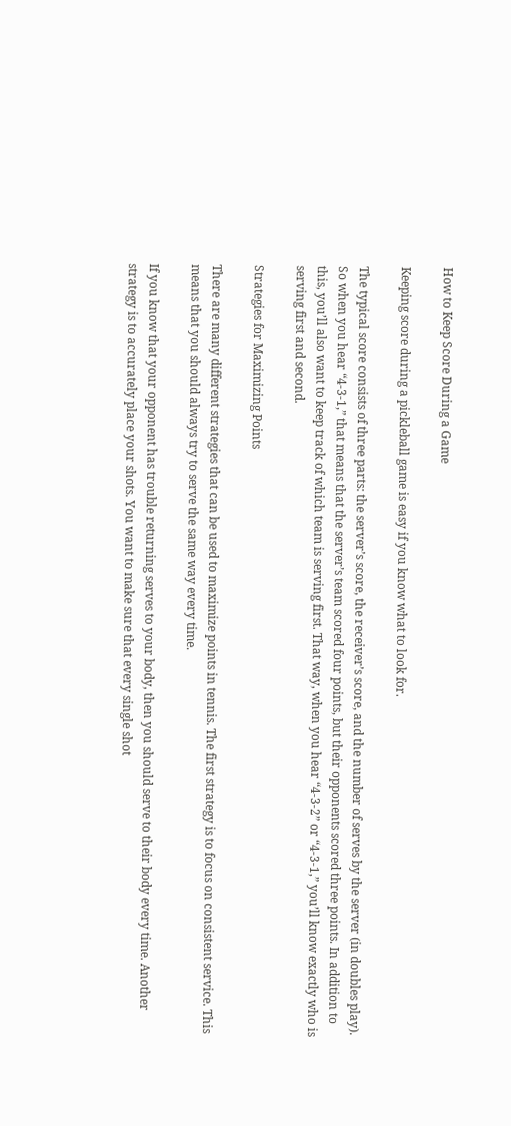How to Keep Score During a Game

Keeping score during a pickleball game is easy if you know what to look for.

The typical score consists of three parts: the server’s score, the receiver’s score, and the number of serves by the server (in doubles play). So when you hear “4-3-1,” that means that the server’s team scored four points, but their opponents scored three points. In addition to this, you’ll also want to keep track of which team is serving first. That way, when you hear “4-3-2” or “4-3-1,” you’ll know exactly who is serving first and second.

Strategies for Maximizing Points

There are many different strategies that can be used to maximize points in tennis. The first strategy is to focus on consistent service. This means that you should always try to serve the same way every time.

If you know that your opponent has trouble returning serves to your body, then you should serve to their body every time. Another strategy is to accurately place your shots. You want to make sure that every single shot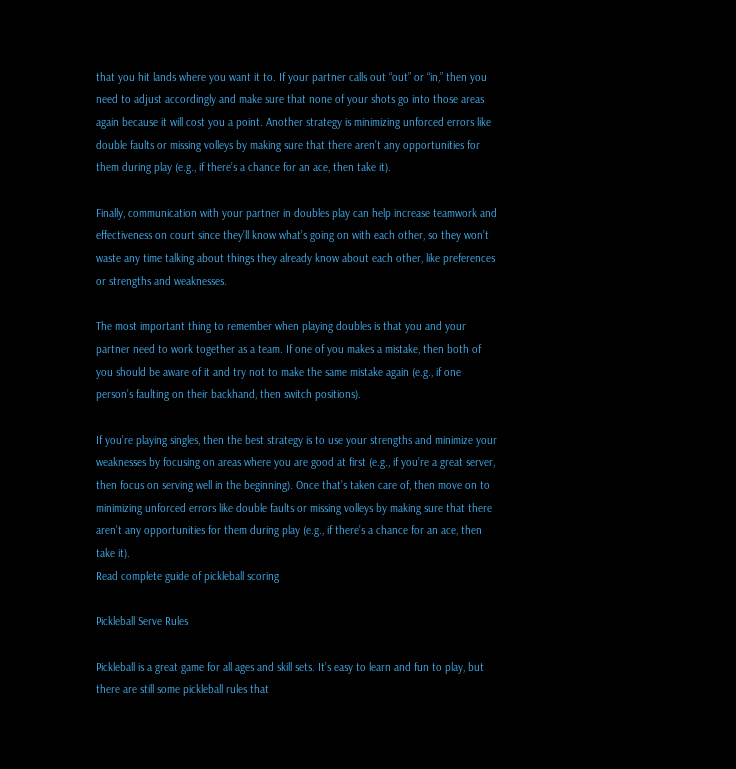that you hit lands where you want it to. If your partner calls out “out” or “in,” then you need to adjust accordingly and make sure that none of your shots go into those areas again because it will cost you a point. Another strategy is minimizing unforced errors like double faults or missing volleys by making sure that there aren’t any opportunities for them during play (e.g., if there’s a chance for an ace, then take it).

Finally, communication with your partner in doubles play can help increase teamwork and effectiveness on court since they’ll know what’s going on with each other, so they won’t waste any time talking about things they already know about each other, like preferences or strengths and weaknesses.

The most important thing to remember when playing doubles is that you and your partner need to work together as a team. If one of you makes a mistake, then both of you should be aware of it and try not to make the same mistake again (e.g., if one person’s faulting on their backhand, then switch positions).

If you’re playing singles, then the best strategy is to use your strengths and minimize your weaknesses by focusing on areas where you are good at first (e.g., if you’re a great server, then focus on serving well in the beginning). Once that’s taken care of, then move on to minimizing unforced errors like double faults or missing volleys by making sure that there aren’t any opportunities for them during play (e.g., if there’s a chance for an ace, then take it).
Read complete guide of pickleball scoring

Pickleball Serve Rules

Pickleball is a great game for all ages and skill sets. It’s easy to learn and fun to play, but there are still some pickleball rules that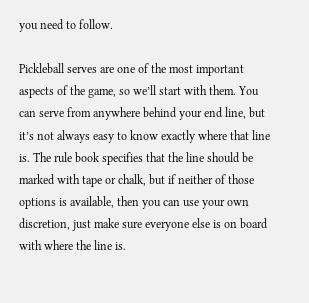you need to follow.

Pickleball serves are one of the most important aspects of the game, so we’ll start with them. You can serve from anywhere behind your end line, but it’s not always easy to know exactly where that line is. The rule book specifies that the line should be marked with tape or chalk, but if neither of those options is available, then you can use your own discretion, just make sure everyone else is on board with where the line is.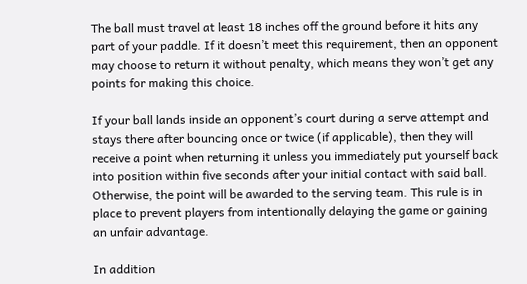The ball must travel at least 18 inches off the ground before it hits any part of your paddle. If it doesn’t meet this requirement, then an opponent may choose to return it without penalty, which means they won’t get any points for making this choice.

If your ball lands inside an opponent’s court during a serve attempt and stays there after bouncing once or twice (if applicable), then they will receive a point when returning it unless you immediately put yourself back into position within five seconds after your initial contact with said ball. Otherwise, the point will be awarded to the serving team. This rule is in place to prevent players from intentionally delaying the game or gaining an unfair advantage.

In addition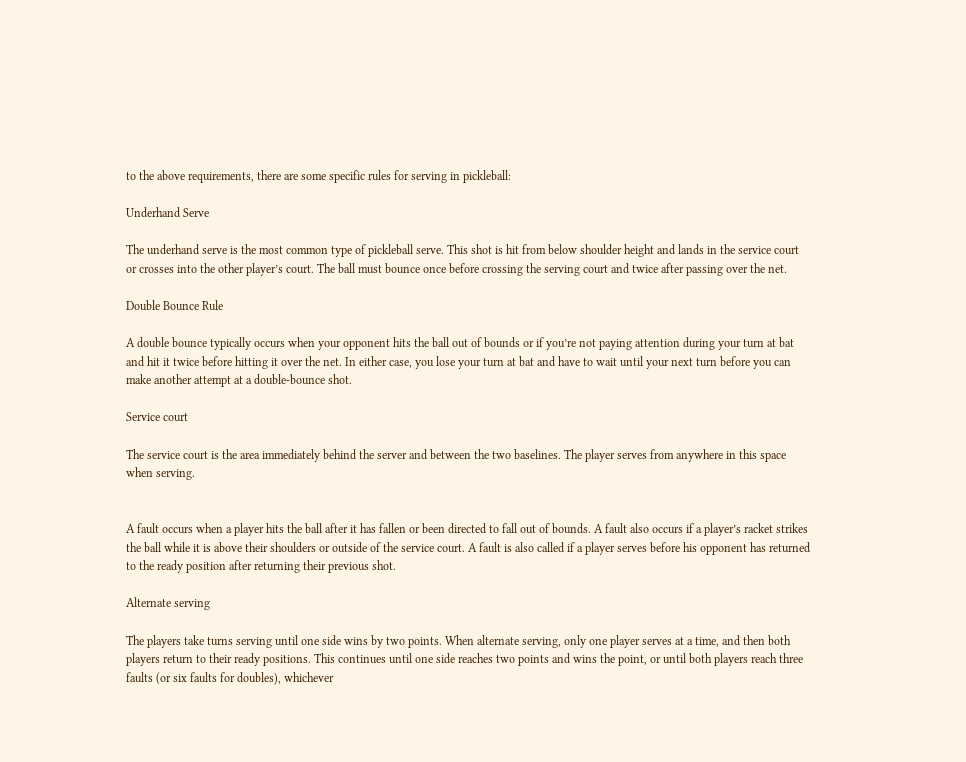to the above requirements, there are some specific rules for serving in pickleball:

Underhand Serve

The underhand serve is the most common type of pickleball serve. This shot is hit from below shoulder height and lands in the service court or crosses into the other player’s court. The ball must bounce once before crossing the serving court and twice after passing over the net.

Double Bounce Rule

A double bounce typically occurs when your opponent hits the ball out of bounds or if you’re not paying attention during your turn at bat and hit it twice before hitting it over the net. In either case, you lose your turn at bat and have to wait until your next turn before you can make another attempt at a double-bounce shot.

Service court

The service court is the area immediately behind the server and between the two baselines. The player serves from anywhere in this space when serving.


A fault occurs when a player hits the ball after it has fallen or been directed to fall out of bounds. A fault also occurs if a player’s racket strikes the ball while it is above their shoulders or outside of the service court. A fault is also called if a player serves before his opponent has returned to the ready position after returning their previous shot.

Alternate serving

The players take turns serving until one side wins by two points. When alternate serving, only one player serves at a time, and then both players return to their ready positions. This continues until one side reaches two points and wins the point, or until both players reach three faults (or six faults for doubles), whichever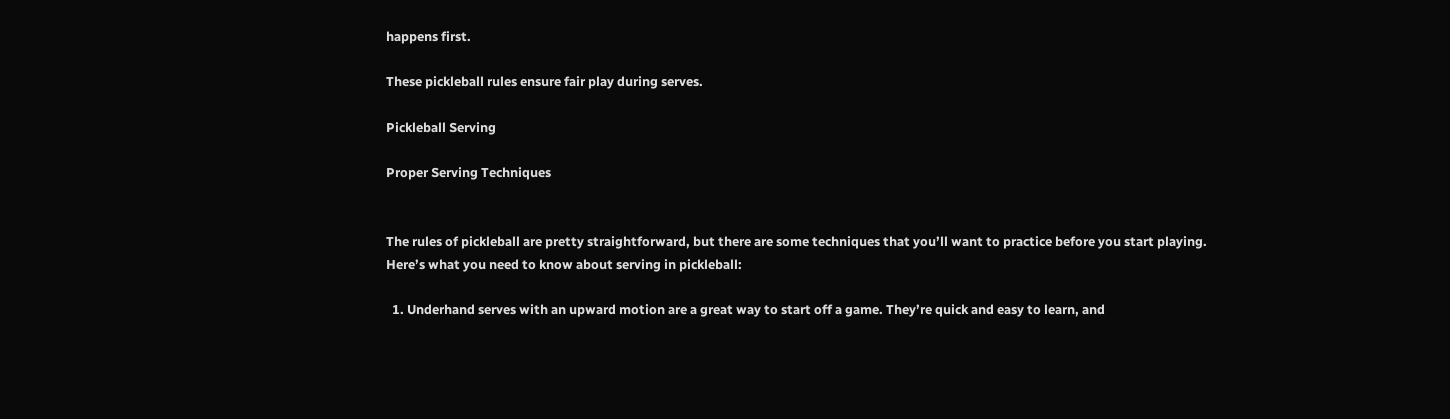happens first.

These pickleball rules ensure fair play during serves.

Pickleball Serving

Proper Serving Techniques


The rules of pickleball are pretty straightforward, but there are some techniques that you’ll want to practice before you start playing. Here’s what you need to know about serving in pickleball:

  1. Underhand serves with an upward motion are a great way to start off a game. They’re quick and easy to learn, and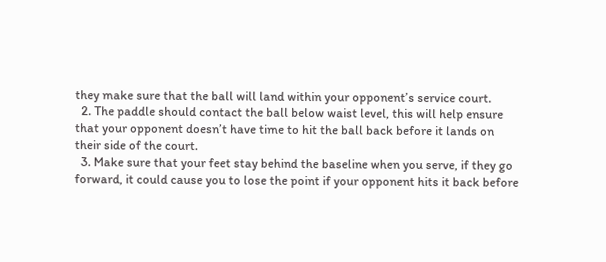they make sure that the ball will land within your opponent’s service court.
  2. The paddle should contact the ball below waist level, this will help ensure that your opponent doesn’t have time to hit the ball back before it lands on their side of the court.
  3. Make sure that your feet stay behind the baseline when you serve, if they go forward, it could cause you to lose the point if your opponent hits it back before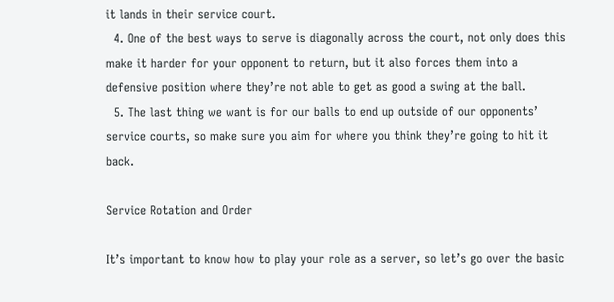it lands in their service court.
  4. One of the best ways to serve is diagonally across the court, not only does this make it harder for your opponent to return, but it also forces them into a defensive position where they’re not able to get as good a swing at the ball.
  5. The last thing we want is for our balls to end up outside of our opponents’ service courts, so make sure you aim for where you think they’re going to hit it back.

Service Rotation and Order

It’s important to know how to play your role as a server, so let’s go over the basic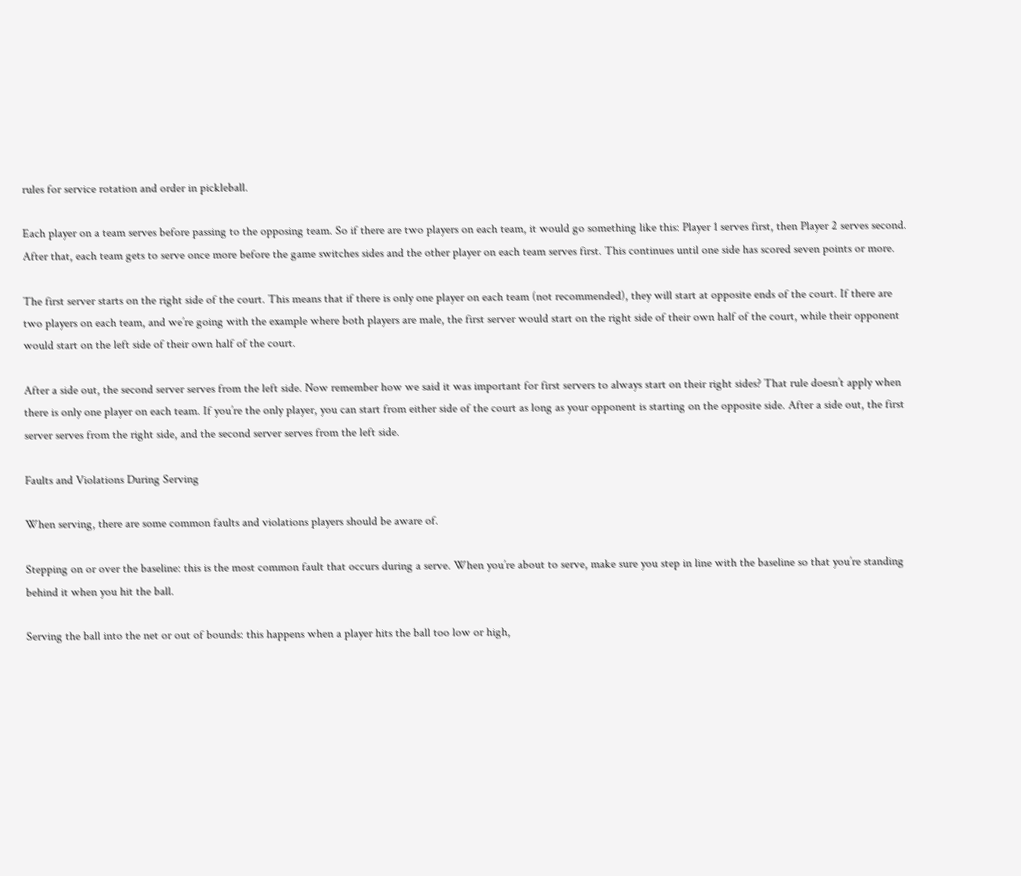rules for service rotation and order in pickleball.

Each player on a team serves before passing to the opposing team. So if there are two players on each team, it would go something like this: Player 1 serves first, then Player 2 serves second. After that, each team gets to serve once more before the game switches sides and the other player on each team serves first. This continues until one side has scored seven points or more.

The first server starts on the right side of the court. This means that if there is only one player on each team (not recommended), they will start at opposite ends of the court. If there are two players on each team, and we’re going with the example where both players are male, the first server would start on the right side of their own half of the court, while their opponent would start on the left side of their own half of the court.

After a side out, the second server serves from the left side. Now remember how we said it was important for first servers to always start on their right sides? That rule doesn’t apply when there is only one player on each team. If you’re the only player, you can start from either side of the court as long as your opponent is starting on the opposite side. After a side out, the first server serves from the right side, and the second server serves from the left side.

Faults and Violations During Serving

When serving, there are some common faults and violations players should be aware of.

Stepping on or over the baseline: this is the most common fault that occurs during a serve. When you’re about to serve, make sure you step in line with the baseline so that you’re standing behind it when you hit the ball.

Serving the ball into the net or out of bounds: this happens when a player hits the ball too low or high,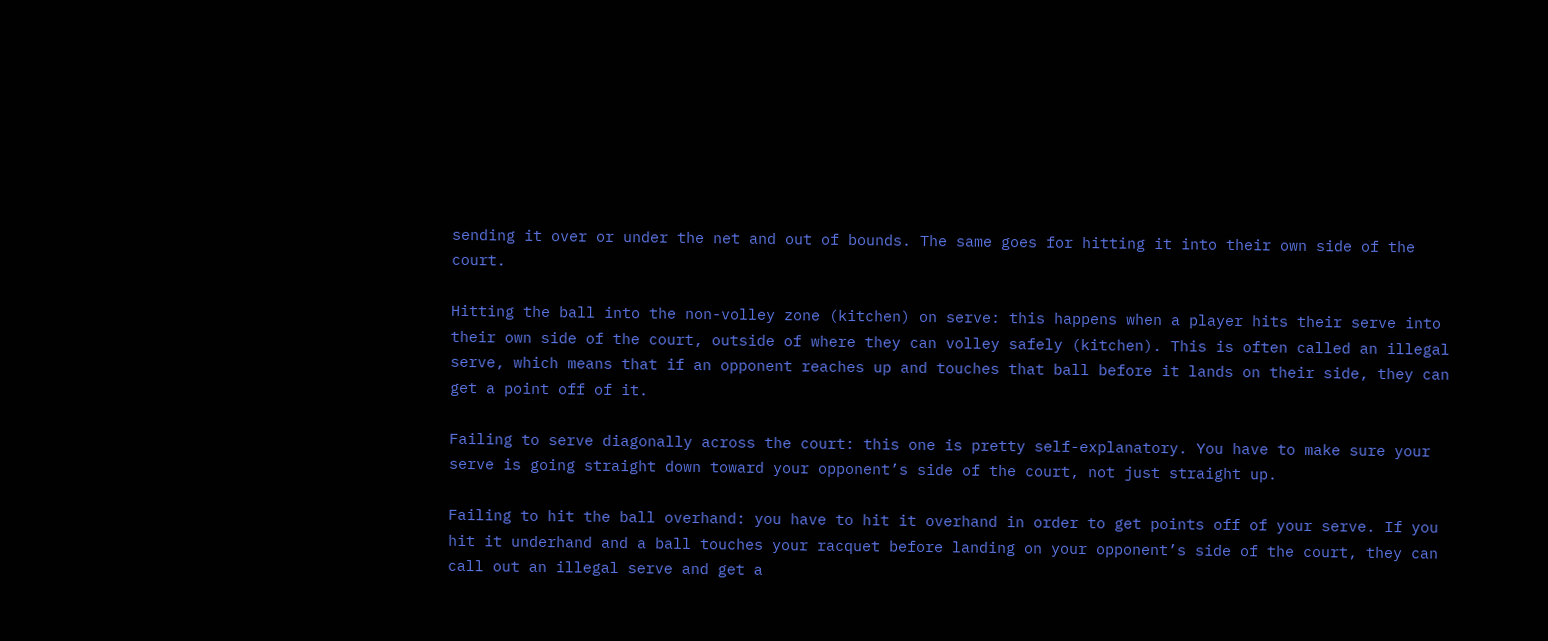sending it over or under the net and out of bounds. The same goes for hitting it into their own side of the court.

Hitting the ball into the non-volley zone (kitchen) on serve: this happens when a player hits their serve into their own side of the court, outside of where they can volley safely (kitchen). This is often called an illegal serve, which means that if an opponent reaches up and touches that ball before it lands on their side, they can get a point off of it.

Failing to serve diagonally across the court: this one is pretty self-explanatory. You have to make sure your serve is going straight down toward your opponent’s side of the court, not just straight up.

Failing to hit the ball overhand: you have to hit it overhand in order to get points off of your serve. If you hit it underhand and a ball touches your racquet before landing on your opponent’s side of the court, they can call out an illegal serve and get a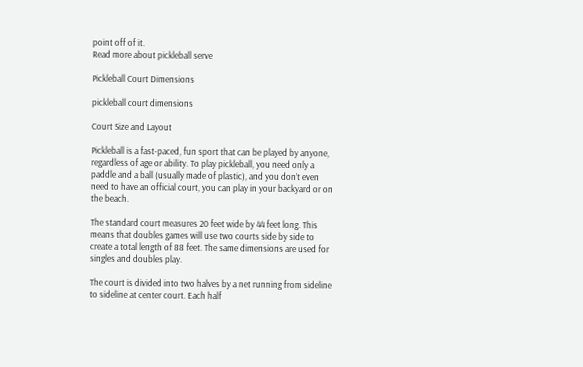point off of it.
Read more about pickleball serve

Pickleball Court Dimensions

pickleball court dimensions

Court Size and Layout

Pickleball is a fast-paced, fun sport that can be played by anyone, regardless of age or ability. To play pickleball, you need only a paddle and a ball (usually made of plastic), and you don’t even need to have an official court, you can play in your backyard or on the beach.

The standard court measures 20 feet wide by 44 feet long. This means that doubles games will use two courts side by side to create a total length of 88 feet. The same dimensions are used for singles and doubles play.

The court is divided into two halves by a net running from sideline to sideline at center court. Each half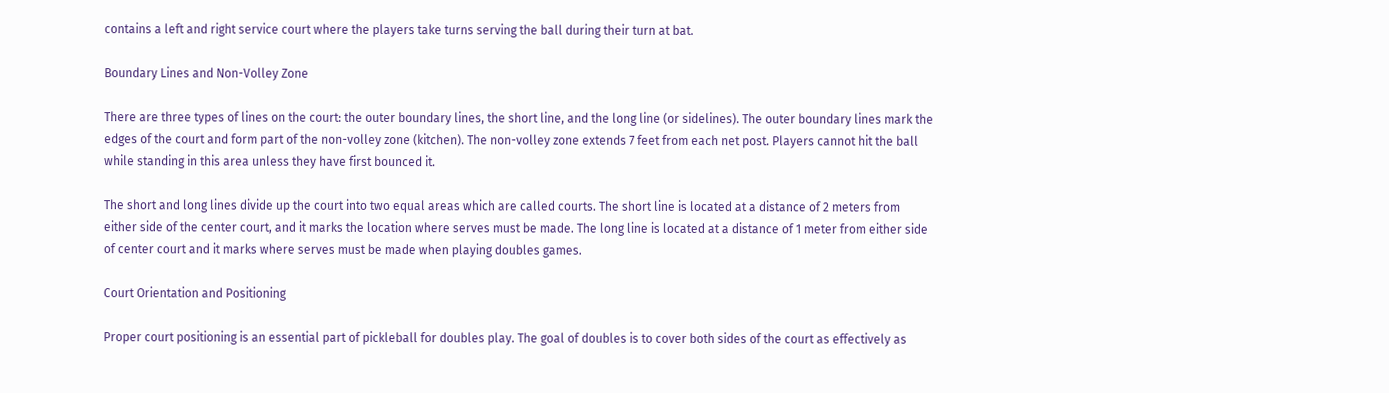contains a left and right service court where the players take turns serving the ball during their turn at bat.

Boundary Lines and Non-Volley Zone

There are three types of lines on the court: the outer boundary lines, the short line, and the long line (or sidelines). The outer boundary lines mark the edges of the court and form part of the non-volley zone (kitchen). The non-volley zone extends 7 feet from each net post. Players cannot hit the ball while standing in this area unless they have first bounced it.

The short and long lines divide up the court into two equal areas which are called courts. The short line is located at a distance of 2 meters from either side of the center court, and it marks the location where serves must be made. The long line is located at a distance of 1 meter from either side of center court and it marks where serves must be made when playing doubles games.

Court Orientation and Positioning

Proper court positioning is an essential part of pickleball for doubles play. The goal of doubles is to cover both sides of the court as effectively as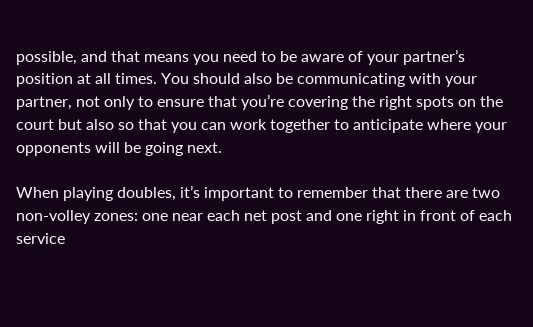possible, and that means you need to be aware of your partner’s position at all times. You should also be communicating with your partner, not only to ensure that you’re covering the right spots on the court but also so that you can work together to anticipate where your opponents will be going next.

When playing doubles, it’s important to remember that there are two non-volley zones: one near each net post and one right in front of each service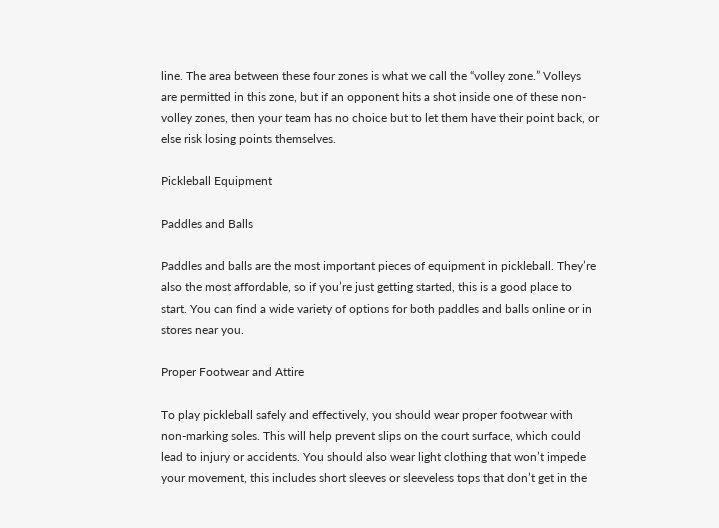line. The area between these four zones is what we call the “volley zone.” Volleys are permitted in this zone, but if an opponent hits a shot inside one of these non-volley zones, then your team has no choice but to let them have their point back, or else risk losing points themselves.

Pickleball Equipment

Paddles and Balls

Paddles and balls are the most important pieces of equipment in pickleball. They’re also the most affordable, so if you’re just getting started, this is a good place to start. You can find a wide variety of options for both paddles and balls online or in stores near you.

Proper Footwear and Attire

To play pickleball safely and effectively, you should wear proper footwear with non-marking soles. This will help prevent slips on the court surface, which could lead to injury or accidents. You should also wear light clothing that won’t impede your movement, this includes short sleeves or sleeveless tops that don’t get in the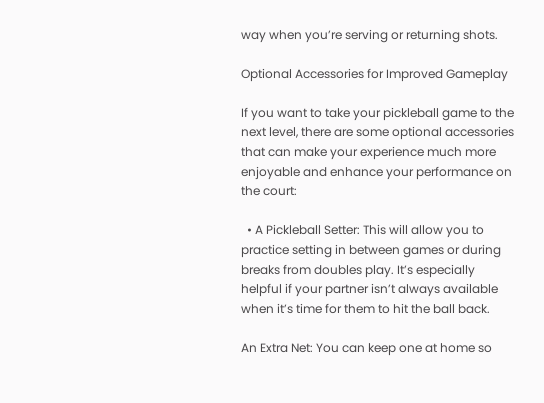way when you’re serving or returning shots.

Optional Accessories for Improved Gameplay

If you want to take your pickleball game to the next level, there are some optional accessories that can make your experience much more enjoyable and enhance your performance on the court:

  • A Pickleball Setter: This will allow you to practice setting in between games or during breaks from doubles play. It’s especially helpful if your partner isn’t always available when it’s time for them to hit the ball back.

An Extra Net: You can keep one at home so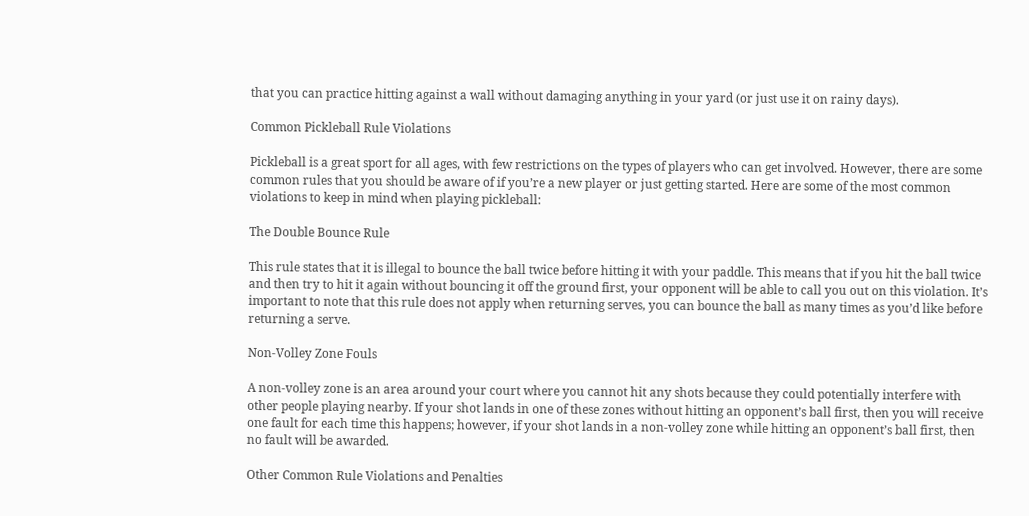that you can practice hitting against a wall without damaging anything in your yard (or just use it on rainy days).

Common Pickleball Rule Violations

Pickleball is a great sport for all ages, with few restrictions on the types of players who can get involved. However, there are some common rules that you should be aware of if you’re a new player or just getting started. Here are some of the most common violations to keep in mind when playing pickleball:

The Double Bounce Rule

This rule states that it is illegal to bounce the ball twice before hitting it with your paddle. This means that if you hit the ball twice and then try to hit it again without bouncing it off the ground first, your opponent will be able to call you out on this violation. It’s important to note that this rule does not apply when returning serves, you can bounce the ball as many times as you’d like before returning a serve.

Non-Volley Zone Fouls

A non-volley zone is an area around your court where you cannot hit any shots because they could potentially interfere with other people playing nearby. If your shot lands in one of these zones without hitting an opponent’s ball first, then you will receive one fault for each time this happens; however, if your shot lands in a non-volley zone while hitting an opponent’s ball first, then no fault will be awarded.

Other Common Rule Violations and Penalties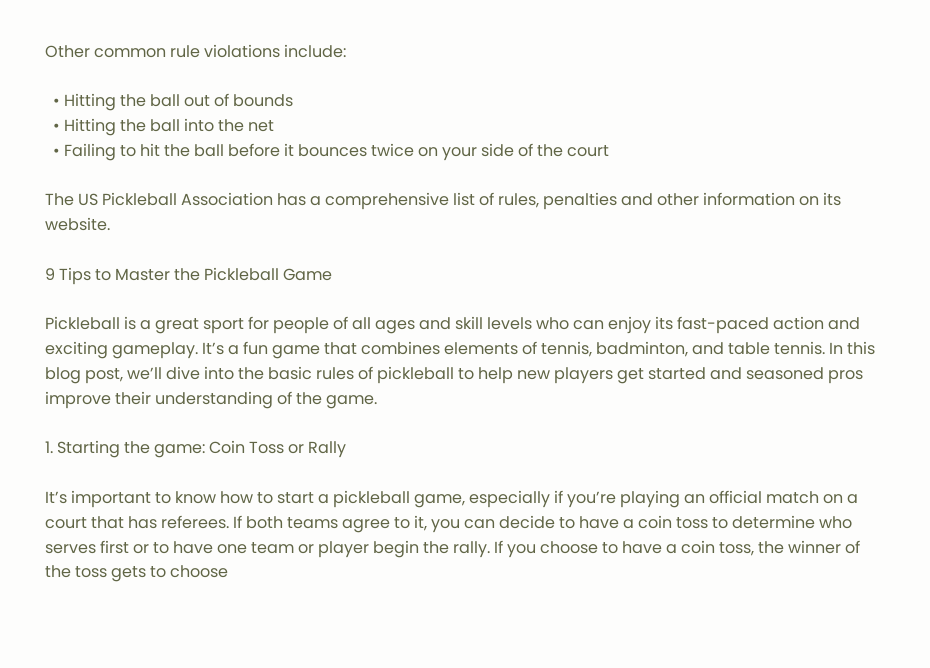Other common rule violations include:

  • Hitting the ball out of bounds
  • Hitting the ball into the net
  • Failing to hit the ball before it bounces twice on your side of the court

The US Pickleball Association has a comprehensive list of rules, penalties and other information on its website.

9 Tips to Master the Pickleball Game

Pickleball is a great sport for people of all ages and skill levels who can enjoy its fast-paced action and exciting gameplay. It’s a fun game that combines elements of tennis, badminton, and table tennis. In this blog post, we’ll dive into the basic rules of pickleball to help new players get started and seasoned pros improve their understanding of the game.

1. Starting the game: Coin Toss or Rally

It’s important to know how to start a pickleball game, especially if you’re playing an official match on a court that has referees. If both teams agree to it, you can decide to have a coin toss to determine who serves first or to have one team or player begin the rally. If you choose to have a coin toss, the winner of the toss gets to choose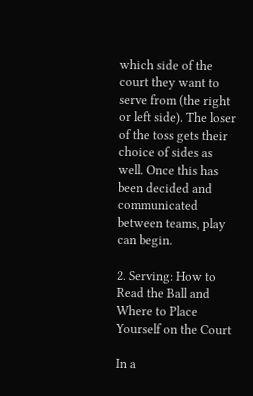which side of the court they want to serve from (the right or left side). The loser of the toss gets their choice of sides as well. Once this has been decided and communicated between teams, play can begin.

2. Serving: How to Read the Ball and Where to Place Yourself on the Court

In a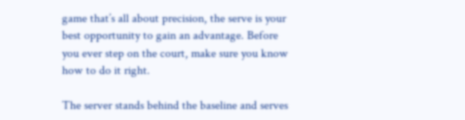game that’s all about precision, the serve is your best opportunity to gain an advantage. Before you ever step on the court, make sure you know how to do it right.

The server stands behind the baseline and serves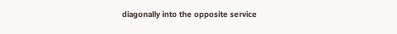diagonally into the opposite service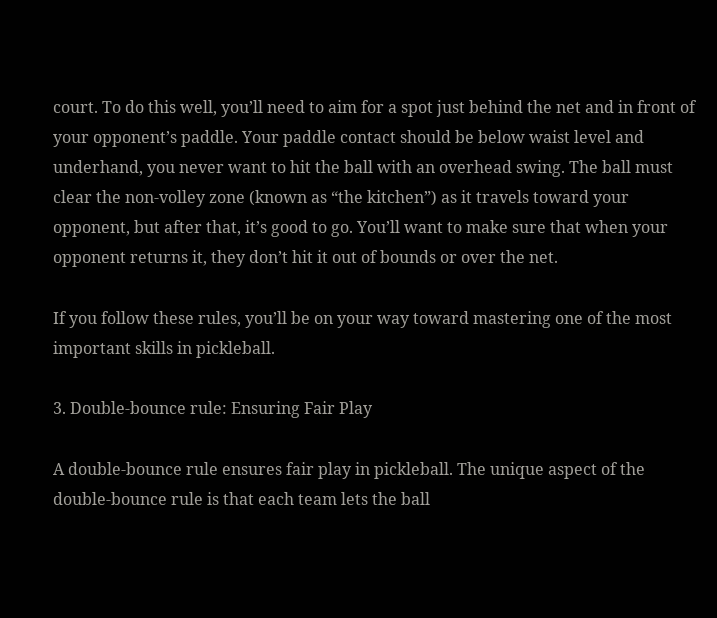court. To do this well, you’ll need to aim for a spot just behind the net and in front of your opponent’s paddle. Your paddle contact should be below waist level and underhand, you never want to hit the ball with an overhead swing. The ball must clear the non-volley zone (known as “the kitchen”) as it travels toward your opponent, but after that, it’s good to go. You’ll want to make sure that when your opponent returns it, they don’t hit it out of bounds or over the net.

If you follow these rules, you’ll be on your way toward mastering one of the most important skills in pickleball.

3. Double-bounce rule: Ensuring Fair Play

A double-bounce rule ensures fair play in pickleball. The unique aspect of the double-bounce rule is that each team lets the ball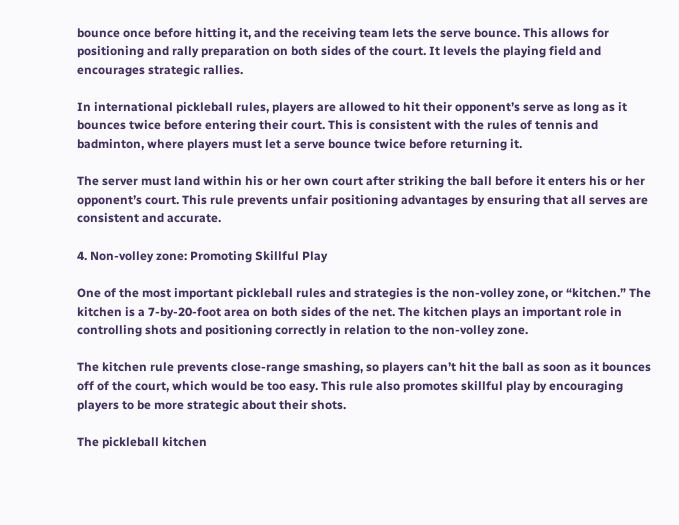bounce once before hitting it, and the receiving team lets the serve bounce. This allows for positioning and rally preparation on both sides of the court. It levels the playing field and encourages strategic rallies.

In international pickleball rules, players are allowed to hit their opponent’s serve as long as it bounces twice before entering their court. This is consistent with the rules of tennis and badminton, where players must let a serve bounce twice before returning it.

The server must land within his or her own court after striking the ball before it enters his or her opponent’s court. This rule prevents unfair positioning advantages by ensuring that all serves are consistent and accurate.

4. Non-volley zone: Promoting Skillful Play

One of the most important pickleball rules and strategies is the non-volley zone, or “kitchen.” The kitchen is a 7-by-20-foot area on both sides of the net. The kitchen plays an important role in controlling shots and positioning correctly in relation to the non-volley zone.

The kitchen rule prevents close-range smashing, so players can’t hit the ball as soon as it bounces off of the court, which would be too easy. This rule also promotes skillful play by encouraging players to be more strategic about their shots.

The pickleball kitchen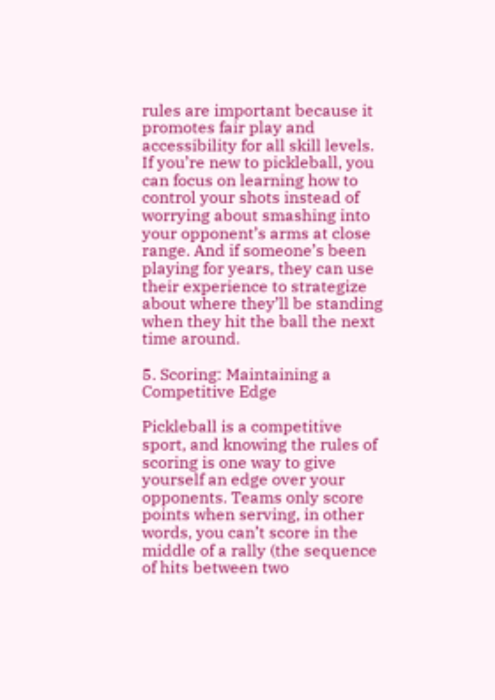rules are important because it promotes fair play and accessibility for all skill levels. If you’re new to pickleball, you can focus on learning how to control your shots instead of worrying about smashing into your opponent’s arms at close range. And if someone’s been playing for years, they can use their experience to strategize about where they’ll be standing when they hit the ball the next time around.

5. Scoring: Maintaining a Competitive Edge

Pickleball is a competitive sport, and knowing the rules of scoring is one way to give yourself an edge over your opponents. Teams only score points when serving, in other words, you can’t score in the middle of a rally (the sequence of hits between two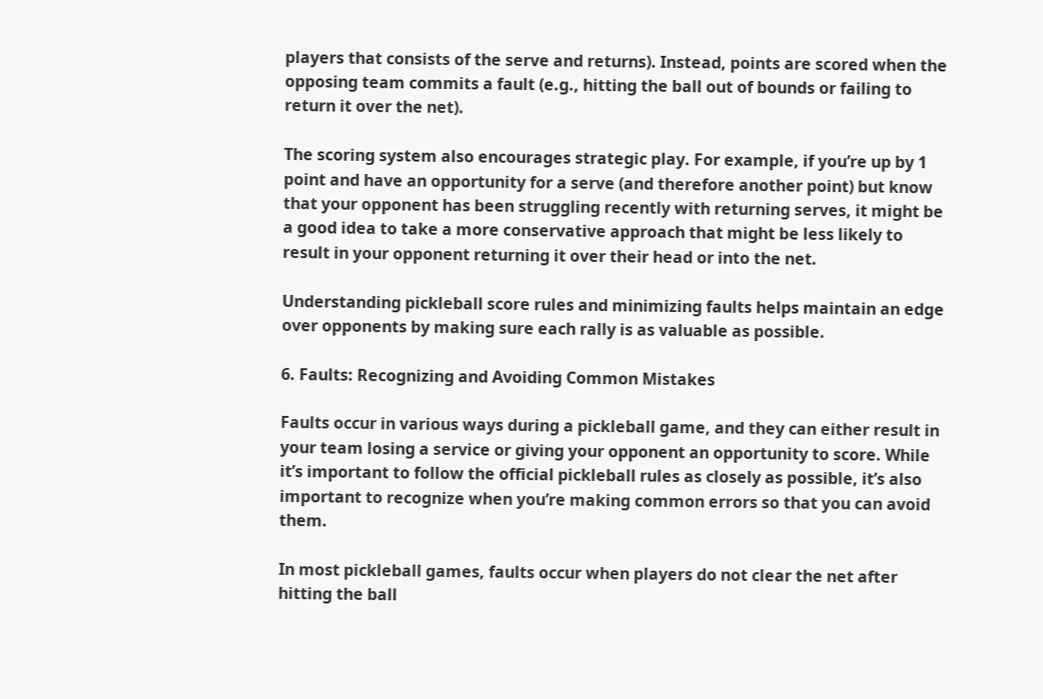players that consists of the serve and returns). Instead, points are scored when the opposing team commits a fault (e.g., hitting the ball out of bounds or failing to return it over the net).

The scoring system also encourages strategic play. For example, if you’re up by 1 point and have an opportunity for a serve (and therefore another point) but know that your opponent has been struggling recently with returning serves, it might be a good idea to take a more conservative approach that might be less likely to result in your opponent returning it over their head or into the net.

Understanding pickleball score rules and minimizing faults helps maintain an edge over opponents by making sure each rally is as valuable as possible.

6. Faults: Recognizing and Avoiding Common Mistakes

Faults occur in various ways during a pickleball game, and they can either result in your team losing a service or giving your opponent an opportunity to score. While it’s important to follow the official pickleball rules as closely as possible, it’s also important to recognize when you’re making common errors so that you can avoid them.

In most pickleball games, faults occur when players do not clear the net after hitting the ball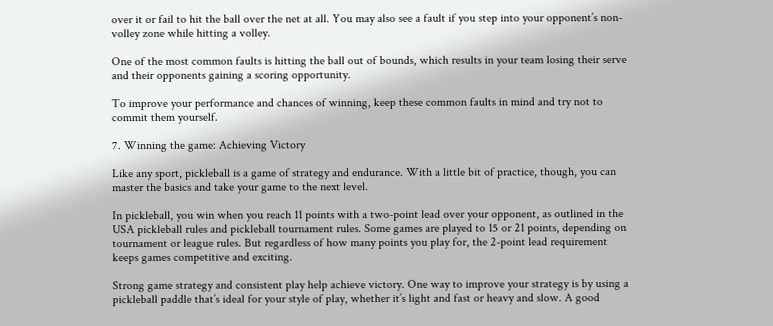over it or fail to hit the ball over the net at all. You may also see a fault if you step into your opponent’s non-volley zone while hitting a volley.

One of the most common faults is hitting the ball out of bounds, which results in your team losing their serve and their opponents gaining a scoring opportunity.

To improve your performance and chances of winning, keep these common faults in mind and try not to commit them yourself.

7. Winning the game: Achieving Victory

Like any sport, pickleball is a game of strategy and endurance. With a little bit of practice, though, you can master the basics and take your game to the next level.

In pickleball, you win when you reach 11 points with a two-point lead over your opponent, as outlined in the USA pickleball rules and pickleball tournament rules. Some games are played to 15 or 21 points, depending on tournament or league rules. But regardless of how many points you play for, the 2-point lead requirement keeps games competitive and exciting.

Strong game strategy and consistent play help achieve victory. One way to improve your strategy is by using a pickleball paddle that’s ideal for your style of play, whether it’s light and fast or heavy and slow. A good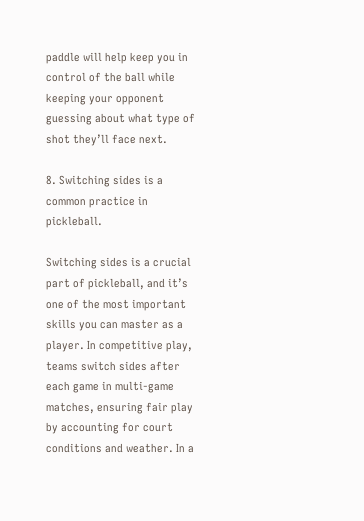paddle will help keep you in control of the ball while keeping your opponent guessing about what type of shot they’ll face next.

8. Switching sides is a common practice in pickleball.

Switching sides is a crucial part of pickleball, and it’s one of the most important skills you can master as a player. In competitive play, teams switch sides after each game in multi-game matches, ensuring fair play by accounting for court conditions and weather. In a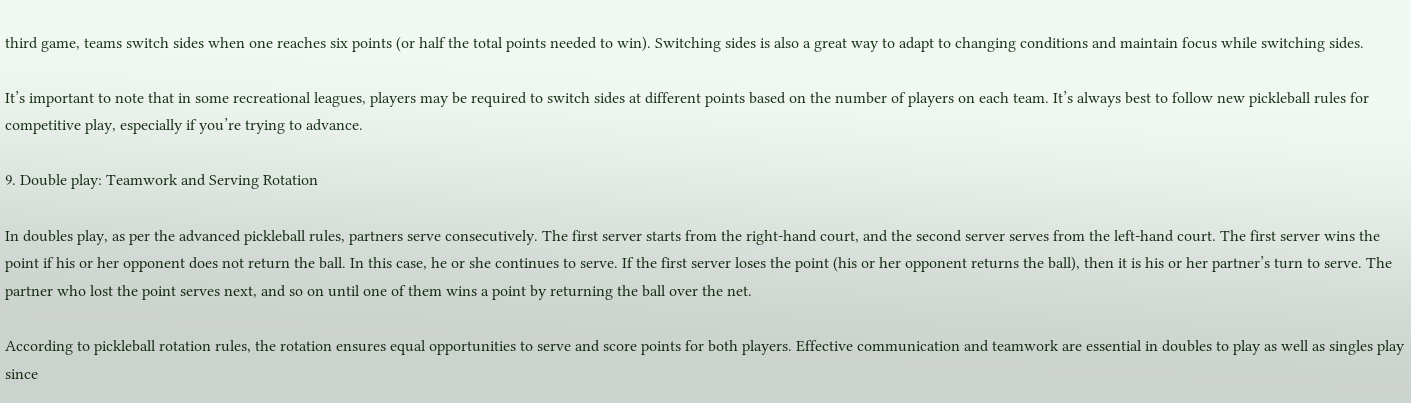third game, teams switch sides when one reaches six points (or half the total points needed to win). Switching sides is also a great way to adapt to changing conditions and maintain focus while switching sides.

It’s important to note that in some recreational leagues, players may be required to switch sides at different points based on the number of players on each team. It’s always best to follow new pickleball rules for competitive play, especially if you’re trying to advance.

9. Double play: Teamwork and Serving Rotation

In doubles play, as per the advanced pickleball rules, partners serve consecutively. The first server starts from the right-hand court, and the second server serves from the left-hand court. The first server wins the point if his or her opponent does not return the ball. In this case, he or she continues to serve. If the first server loses the point (his or her opponent returns the ball), then it is his or her partner’s turn to serve. The partner who lost the point serves next, and so on until one of them wins a point by returning the ball over the net.

According to pickleball rotation rules, the rotation ensures equal opportunities to serve and score points for both players. Effective communication and teamwork are essential in doubles to play as well as singles play since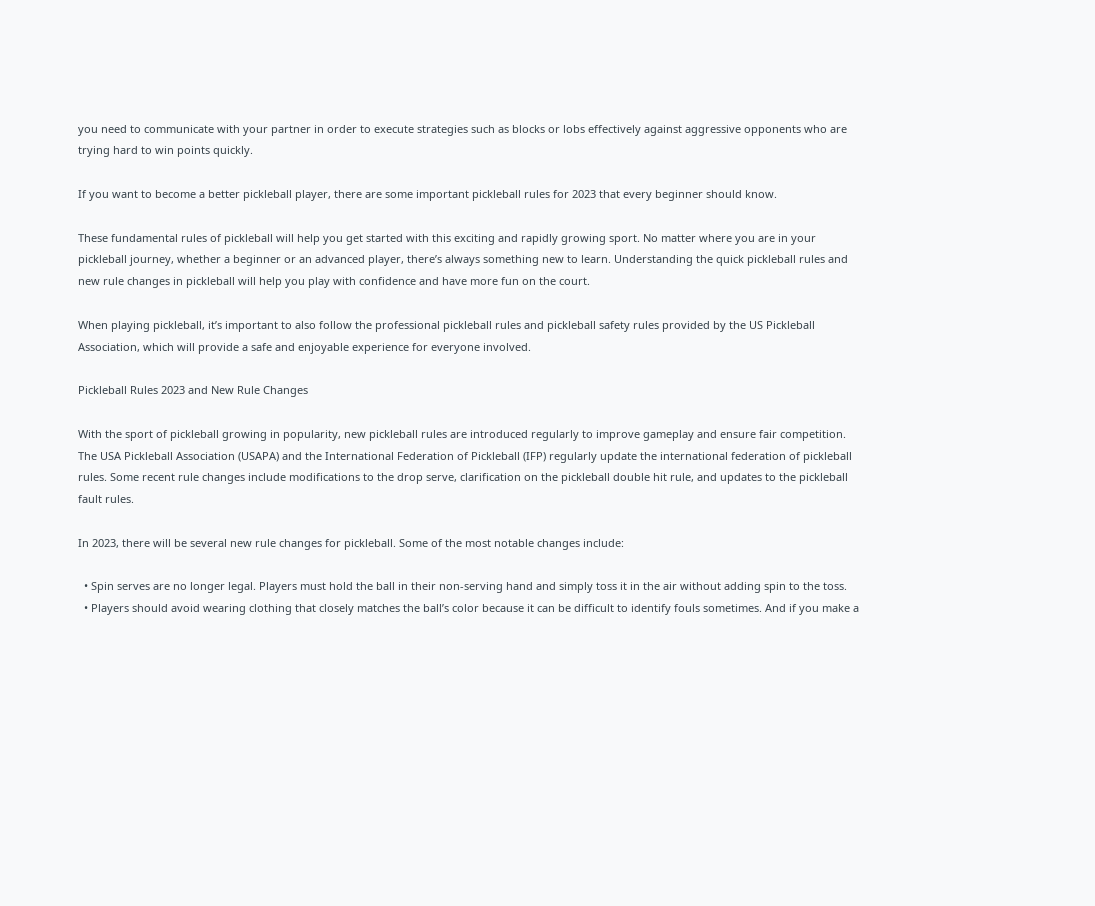you need to communicate with your partner in order to execute strategies such as blocks or lobs effectively against aggressive opponents who are trying hard to win points quickly.

If you want to become a better pickleball player, there are some important pickleball rules for 2023 that every beginner should know.

These fundamental rules of pickleball will help you get started with this exciting and rapidly growing sport. No matter where you are in your pickleball journey, whether a beginner or an advanced player, there’s always something new to learn. Understanding the quick pickleball rules and new rule changes in pickleball will help you play with confidence and have more fun on the court.

When playing pickleball, it’s important to also follow the professional pickleball rules and pickleball safety rules provided by the US Pickleball Association, which will provide a safe and enjoyable experience for everyone involved.

Pickleball Rules 2023 and New Rule Changes

With the sport of pickleball growing in popularity, new pickleball rules are introduced regularly to improve gameplay and ensure fair competition. The USA Pickleball Association (USAPA) and the International Federation of Pickleball (IFP) regularly update the international federation of pickleball rules. Some recent rule changes include modifications to the drop serve, clarification on the pickleball double hit rule, and updates to the pickleball fault rules.

In 2023, there will be several new rule changes for pickleball. Some of the most notable changes include:

  • Spin serves are no longer legal. Players must hold the ball in their non-serving hand and simply toss it in the air without adding spin to the toss.
  • Players should avoid wearing clothing that closely matches the ball’s color because it can be difficult to identify fouls sometimes. And if you make a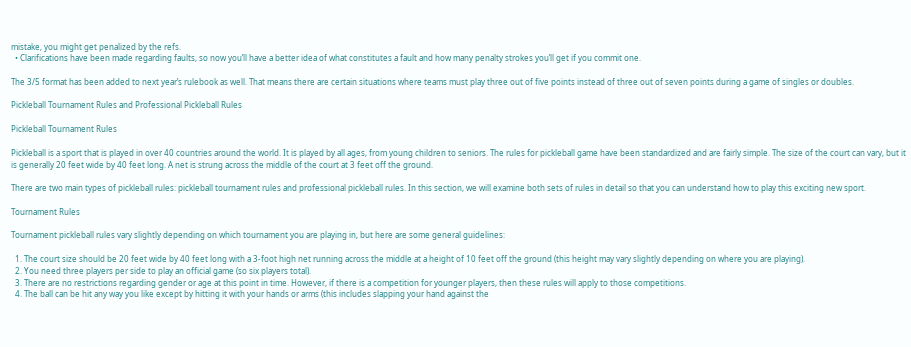mistake, you might get penalized by the refs.
  • Clarifications have been made regarding faults, so now you’ll have a better idea of what constitutes a fault and how many penalty strokes you’ll get if you commit one.

The 3/5 format has been added to next year’s rulebook as well. That means there are certain situations where teams must play three out of five points instead of three out of seven points during a game of singles or doubles.

Pickleball Tournament Rules and Professional Pickleball Rules

Pickleball Tournament Rules

Pickleball is a sport that is played in over 40 countries around the world. It is played by all ages, from young children to seniors. The rules for pickleball game have been standardized and are fairly simple. The size of the court can vary, but it is generally 20 feet wide by 40 feet long. A net is strung across the middle of the court at 3 feet off the ground.

There are two main types of pickleball rules: pickleball tournament rules and professional pickleball rules. In this section, we will examine both sets of rules in detail so that you can understand how to play this exciting new sport.

Tournament Rules

Tournament pickleball rules vary slightly depending on which tournament you are playing in, but here are some general guidelines:

  1. The court size should be 20 feet wide by 40 feet long with a 3-foot high net running across the middle at a height of 10 feet off the ground (this height may vary slightly depending on where you are playing).
  2. You need three players per side to play an official game (so six players total).
  3. There are no restrictions regarding gender or age at this point in time. However, if there is a competition for younger players, then these rules will apply to those competitions.
  4. The ball can be hit any way you like except by hitting it with your hands or arms (this includes slapping your hand against the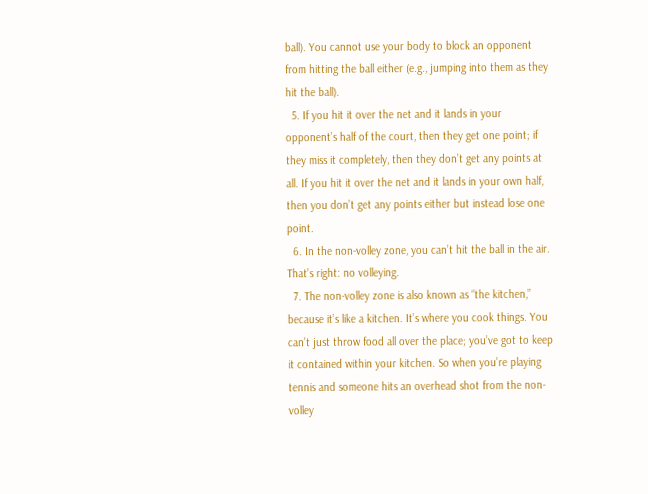ball). You cannot use your body to block an opponent from hitting the ball either (e.g., jumping into them as they hit the ball).
  5. If you hit it over the net and it lands in your opponent’s half of the court, then they get one point; if they miss it completely, then they don’t get any points at all. If you hit it over the net and it lands in your own half, then you don’t get any points either but instead lose one point.
  6. In the non-volley zone, you can’t hit the ball in the air. That’s right: no volleying.
  7. The non-volley zone is also known as “the kitchen,” because it’s like a kitchen. It’s where you cook things. You can’t just throw food all over the place; you’ve got to keep it contained within your kitchen. So when you’re playing tennis and someone hits an overhead shot from the non-volley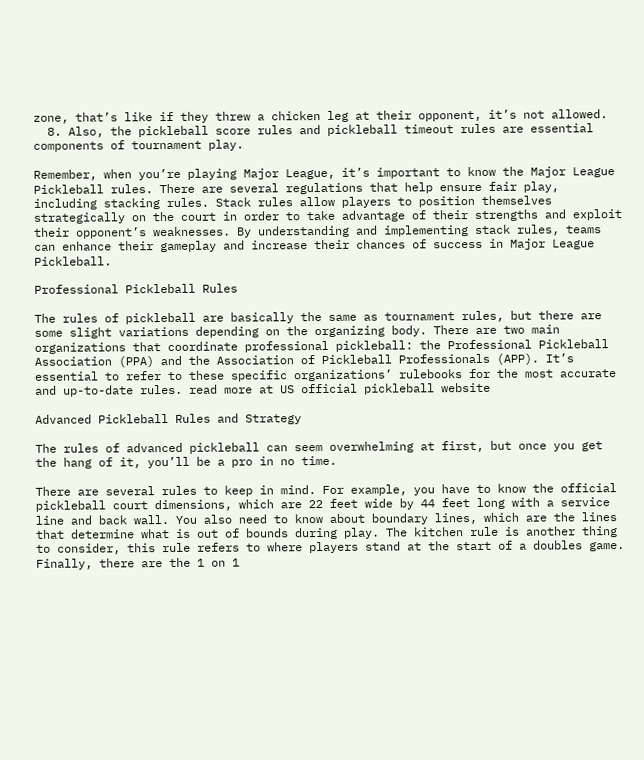zone, that’s like if they threw a chicken leg at their opponent, it’s not allowed.
  8. Also, the pickleball score rules and pickleball timeout rules are essential components of tournament play.

Remember, when you’re playing Major League, it’s important to know the Major League Pickleball rules. There are several regulations that help ensure fair play, including stacking rules. Stack rules allow players to position themselves strategically on the court in order to take advantage of their strengths and exploit their opponent’s weaknesses. By understanding and implementing stack rules, teams can enhance their gameplay and increase their chances of success in Major League Pickleball.

Professional Pickleball Rules

The rules of pickleball are basically the same as tournament rules, but there are some slight variations depending on the organizing body. There are two main organizations that coordinate professional pickleball: the Professional Pickleball Association (PPA) and the Association of Pickleball Professionals (APP). It’s essential to refer to these specific organizations’ rulebooks for the most accurate and up-to-date rules. read more at US official pickleball website

Advanced Pickleball Rules and Strategy

The rules of advanced pickleball can seem overwhelming at first, but once you get the hang of it, you’ll be a pro in no time.

There are several rules to keep in mind. For example, you have to know the official pickleball court dimensions, which are 22 feet wide by 44 feet long with a service line and back wall. You also need to know about boundary lines, which are the lines that determine what is out of bounds during play. The kitchen rule is another thing to consider, this rule refers to where players stand at the start of a doubles game. Finally, there are the 1 on 1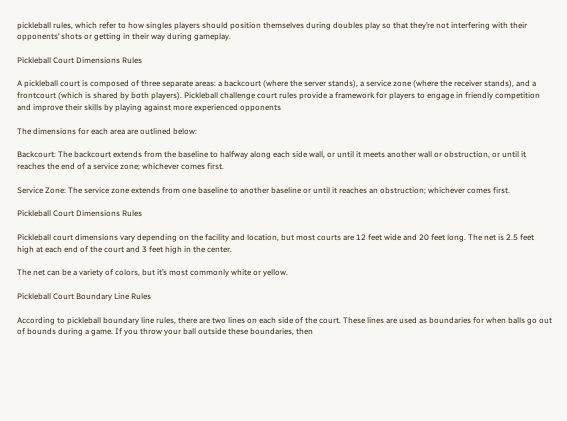pickleball rules, which refer to how singles players should position themselves during doubles play so that they’re not interfering with their opponents’ shots or getting in their way during gameplay.

Pickleball Court Dimensions Rules

A pickleball court is composed of three separate areas: a backcourt (where the server stands), a service zone (where the receiver stands), and a frontcourt (which is shared by both players). Pickleball challenge court rules provide a framework for players to engage in friendly competition and improve their skills by playing against more experienced opponents

The dimensions for each area are outlined below:

Backcourt: The backcourt extends from the baseline to halfway along each side wall, or until it meets another wall or obstruction, or until it reaches the end of a service zone; whichever comes first.

Service Zone: The service zone extends from one baseline to another baseline or until it reaches an obstruction; whichever comes first.

Pickleball Court Dimensions Rules

Pickleball court dimensions vary depending on the facility and location, but most courts are 12 feet wide and 20 feet long. The net is 2.5 feet high at each end of the court and 3 feet high in the center.

The net can be a variety of colors, but it’s most commonly white or yellow.

Pickleball Court Boundary Line Rules

According to pickleball boundary line rules, there are two lines on each side of the court. These lines are used as boundaries for when balls go out of bounds during a game. If you throw your ball outside these boundaries, then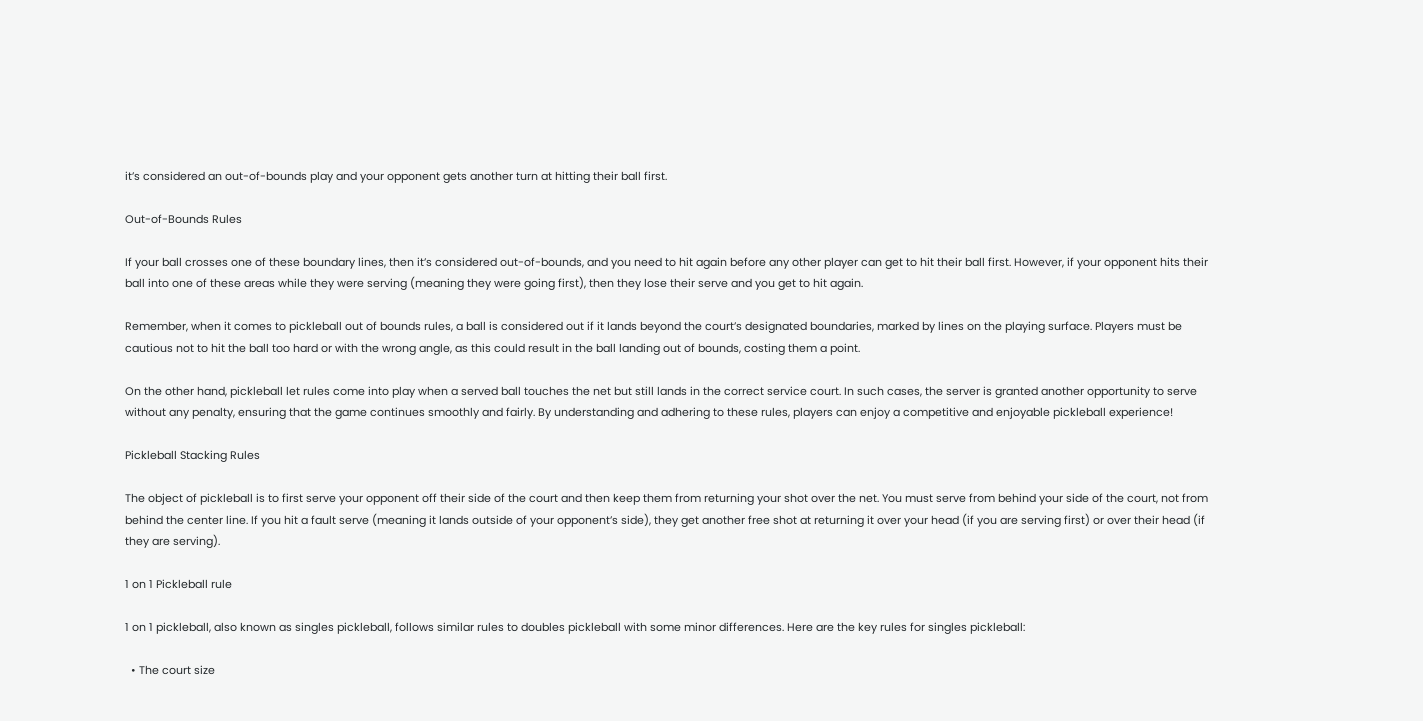it’s considered an out-of-bounds play and your opponent gets another turn at hitting their ball first.

Out-of-Bounds Rules

If your ball crosses one of these boundary lines, then it’s considered out-of-bounds, and you need to hit again before any other player can get to hit their ball first. However, if your opponent hits their ball into one of these areas while they were serving (meaning they were going first), then they lose their serve and you get to hit again.

Remember, when it comes to pickleball out of bounds rules, a ball is considered out if it lands beyond the court’s designated boundaries, marked by lines on the playing surface. Players must be cautious not to hit the ball too hard or with the wrong angle, as this could result in the ball landing out of bounds, costing them a point.

On the other hand, pickleball let rules come into play when a served ball touches the net but still lands in the correct service court. In such cases, the server is granted another opportunity to serve without any penalty, ensuring that the game continues smoothly and fairly. By understanding and adhering to these rules, players can enjoy a competitive and enjoyable pickleball experience!

Pickleball Stacking Rules

The object of pickleball is to first serve your opponent off their side of the court and then keep them from returning your shot over the net. You must serve from behind your side of the court, not from behind the center line. If you hit a fault serve (meaning it lands outside of your opponent’s side), they get another free shot at returning it over your head (if you are serving first) or over their head (if they are serving).

1 on 1 Pickleball rule

1 on 1 pickleball, also known as singles pickleball, follows similar rules to doubles pickleball with some minor differences. Here are the key rules for singles pickleball:

  • The court size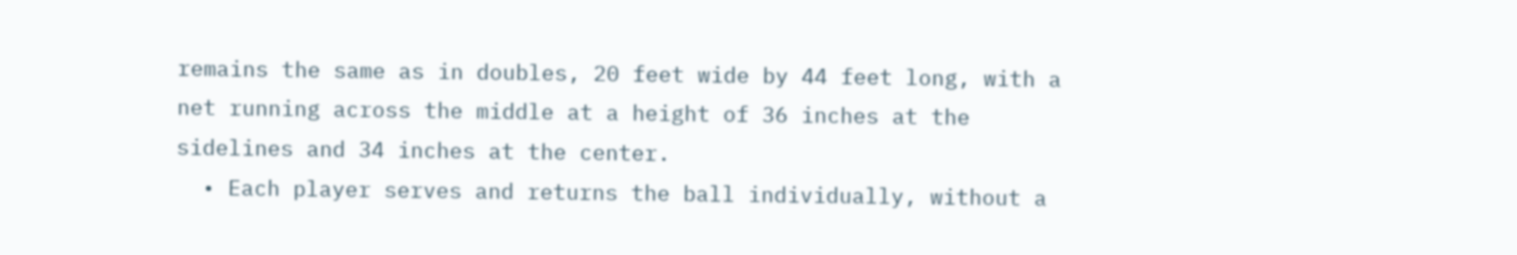remains the same as in doubles, 20 feet wide by 44 feet long, with a net running across the middle at a height of 36 inches at the sidelines and 34 inches at the center.
  • Each player serves and returns the ball individually, without a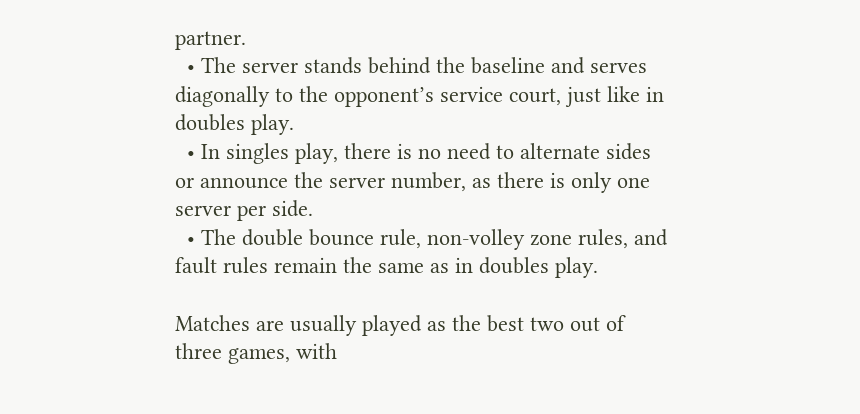partner.
  • The server stands behind the baseline and serves diagonally to the opponent’s service court, just like in doubles play.
  • In singles play, there is no need to alternate sides or announce the server number, as there is only one server per side.
  • The double bounce rule, non-volley zone rules, and fault rules remain the same as in doubles play.

Matches are usually played as the best two out of three games, with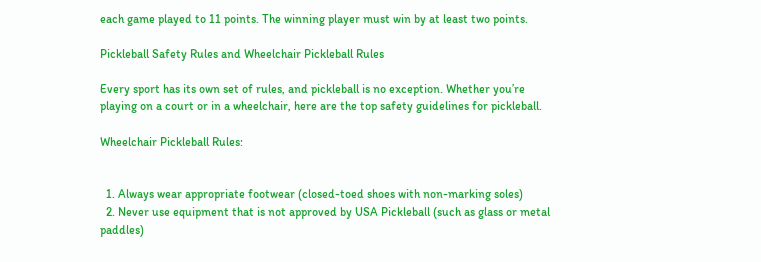each game played to 11 points. The winning player must win by at least two points.

Pickleball Safety Rules and Wheelchair Pickleball Rules

Every sport has its own set of rules, and pickleball is no exception. Whether you’re playing on a court or in a wheelchair, here are the top safety guidelines for pickleball.

Wheelchair Pickleball Rules:


  1. Always wear appropriate footwear (closed-toed shoes with non-marking soles)
  2. Never use equipment that is not approved by USA Pickleball (such as glass or metal paddles)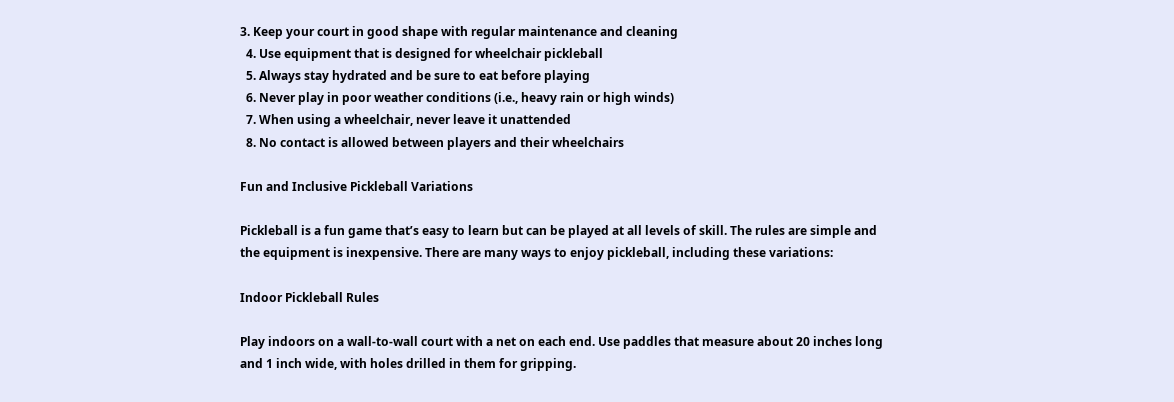3. Keep your court in good shape with regular maintenance and cleaning
  4. Use equipment that is designed for wheelchair pickleball
  5. Always stay hydrated and be sure to eat before playing
  6. Never play in poor weather conditions (i.e., heavy rain or high winds)
  7. When using a wheelchair, never leave it unattended
  8. No contact is allowed between players and their wheelchairs

Fun and Inclusive Pickleball Variations

Pickleball is a fun game that’s easy to learn but can be played at all levels of skill. The rules are simple and the equipment is inexpensive. There are many ways to enjoy pickleball, including these variations:

Indoor Pickleball Rules

Play indoors on a wall-to-wall court with a net on each end. Use paddles that measure about 20 inches long and 1 inch wide, with holes drilled in them for gripping.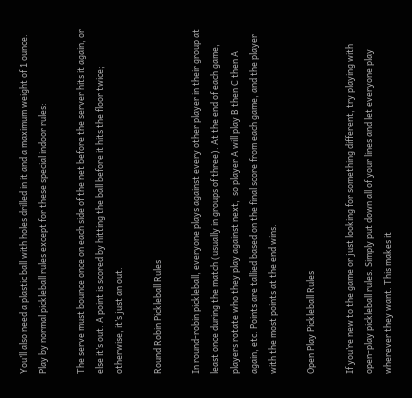You’ll also need a plastic ball with holes drilled in it and a maximum weight of 1 ounce. Play by normal pickleball rules except for these special indoor rules:

The serve must bounce once on each side of the net before the server hits it again, or else it’s out. A point is scored by hitting the ball before it hits the floor twice; otherwise, it’s just an out.

Round Robin Pickleball Rules

In round-robin pickleball, everyone plays against every other player in their group at least once during the match (usually in groups of three). At the end of each game, players rotate who they play against next,  so player A will play B then C then A again, etc. Points are tallied based on the final score from each game, and the player with the most points at the end wins.

Open Play Pickleball Rules

If you’re new to the game or just looking for something different, try playing with open-play pickleball rules. Simply put down all of your lines and let everyone play wherever they want. This makes it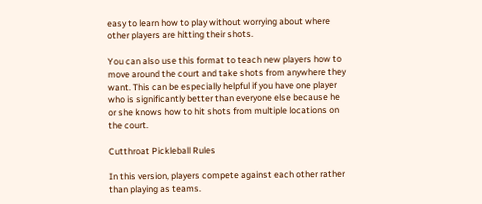easy to learn how to play without worrying about where other players are hitting their shots.

You can also use this format to teach new players how to move around the court and take shots from anywhere they want. This can be especially helpful if you have one player who is significantly better than everyone else because he or she knows how to hit shots from multiple locations on the court.

Cutthroat Pickleball Rules

In this version, players compete against each other rather than playing as teams.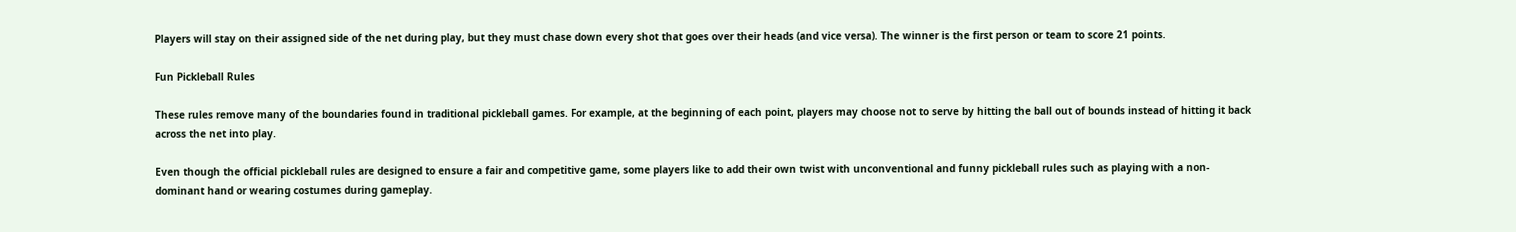Players will stay on their assigned side of the net during play, but they must chase down every shot that goes over their heads (and vice versa). The winner is the first person or team to score 21 points.

Fun Pickleball Rules

These rules remove many of the boundaries found in traditional pickleball games. For example, at the beginning of each point, players may choose not to serve by hitting the ball out of bounds instead of hitting it back across the net into play.

Even though the official pickleball rules are designed to ensure a fair and competitive game, some players like to add their own twist with unconventional and funny pickleball rules such as playing with a non-dominant hand or wearing costumes during gameplay.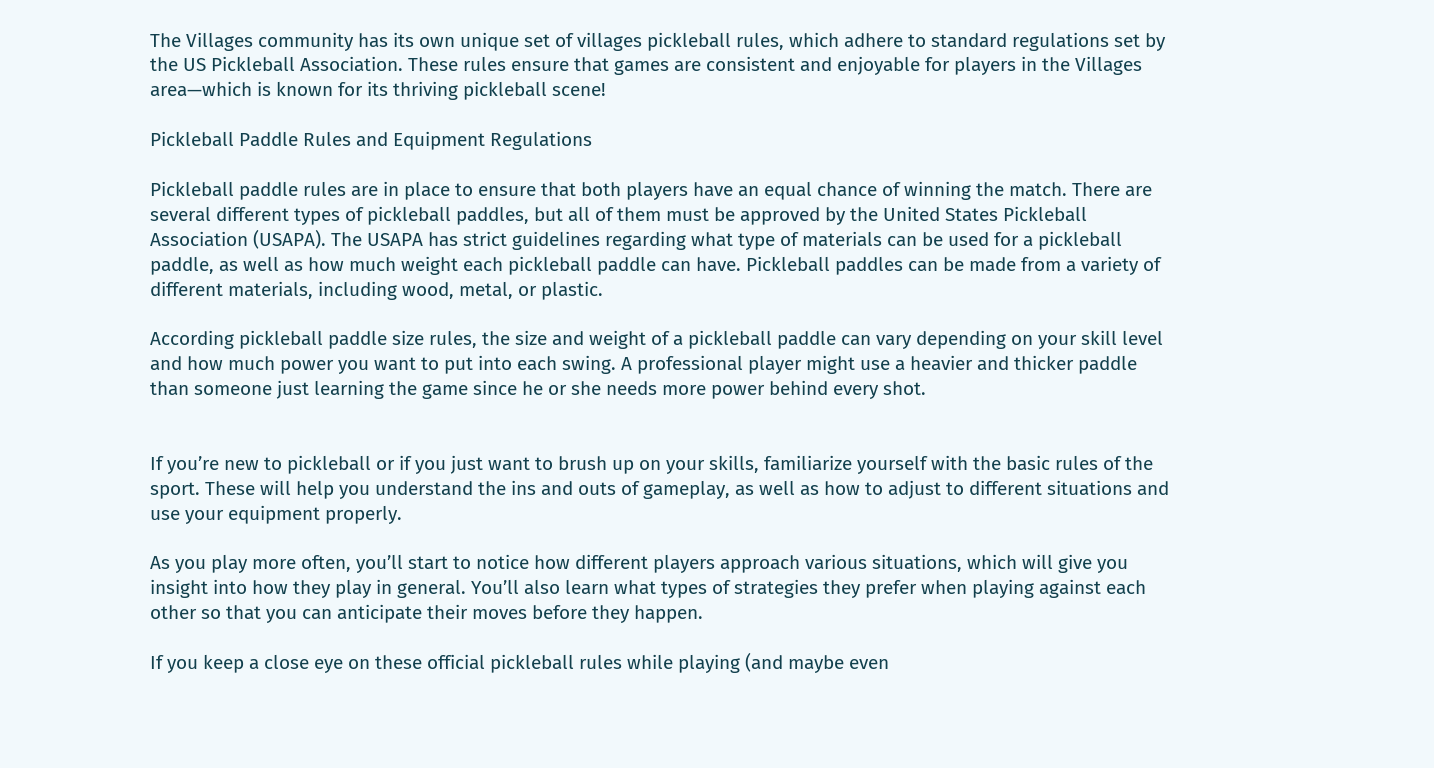The Villages community has its own unique set of villages pickleball rules, which adhere to standard regulations set by the US Pickleball Association. These rules ensure that games are consistent and enjoyable for players in the Villages area—which is known for its thriving pickleball scene!

Pickleball Paddle Rules and Equipment Regulations

Pickleball paddle rules are in place to ensure that both players have an equal chance of winning the match. There are several different types of pickleball paddles, but all of them must be approved by the United States Pickleball Association (USAPA). The USAPA has strict guidelines regarding what type of materials can be used for a pickleball paddle, as well as how much weight each pickleball paddle can have. Pickleball paddles can be made from a variety of different materials, including wood, metal, or plastic.

According pickleball paddle size rules, the size and weight of a pickleball paddle can vary depending on your skill level and how much power you want to put into each swing. A professional player might use a heavier and thicker paddle than someone just learning the game since he or she needs more power behind every shot.


If you’re new to pickleball or if you just want to brush up on your skills, familiarize yourself with the basic rules of the sport. These will help you understand the ins and outs of gameplay, as well as how to adjust to different situations and use your equipment properly.

As you play more often, you’ll start to notice how different players approach various situations, which will give you insight into how they play in general. You’ll also learn what types of strategies they prefer when playing against each other so that you can anticipate their moves before they happen.

If you keep a close eye on these official pickleball rules while playing (and maybe even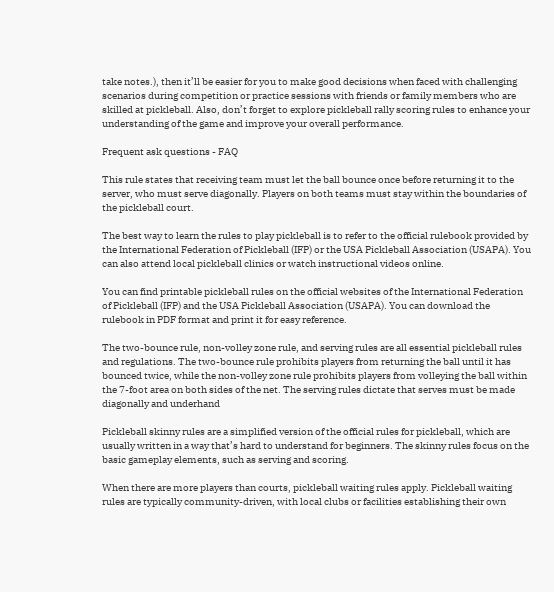take notes.), then it’ll be easier for you to make good decisions when faced with challenging scenarios during competition or practice sessions with friends or family members who are skilled at pickleball. Also, don’t forget to explore pickleball rally scoring rules to enhance your understanding of the game and improve your overall performance.

Frequent ask questions - FAQ

This rule states that receiving team must let the ball bounce once before returning it to the server, who must serve diagonally. Players on both teams must stay within the boundaries of the pickleball court.

The best way to learn the rules to play pickleball is to refer to the official rulebook provided by the International Federation of Pickleball (IFP) or the USA Pickleball Association (USAPA). You can also attend local pickleball clinics or watch instructional videos online.

You can find printable pickleball rules on the official websites of the International Federation of Pickleball (IFP) and the USA Pickleball Association (USAPA). You can download the rulebook in PDF format and print it for easy reference.

The two-bounce rule, non-volley zone rule, and serving rules are all essential pickleball rules and regulations. The two-bounce rule prohibits players from returning the ball until it has bounced twice, while the non-volley zone rule prohibits players from volleying the ball within the 7-foot area on both sides of the net. The serving rules dictate that serves must be made diagonally and underhand

Pickleball skinny rules are a simplified version of the official rules for pickleball, which are usually written in a way that’s hard to understand for beginners. The skinny rules focus on the basic gameplay elements, such as serving and scoring.

When there are more players than courts, pickleball waiting rules apply. Pickleball waiting rules are typically community-driven, with local clubs or facilities establishing their own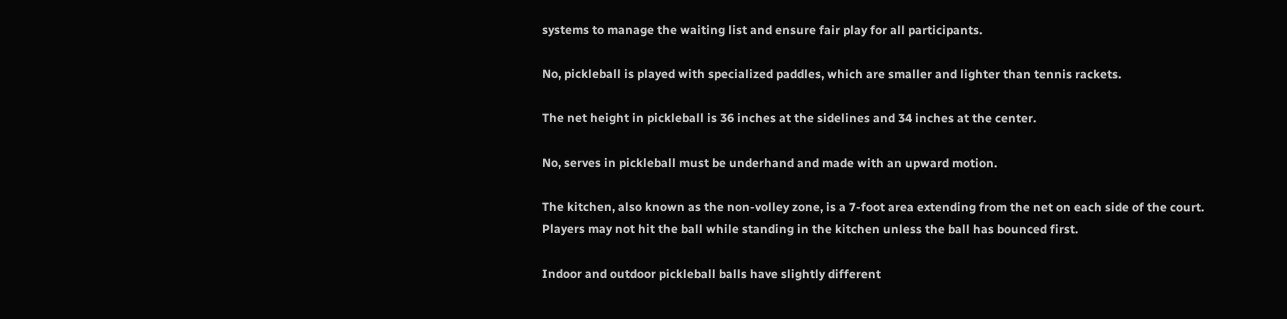systems to manage the waiting list and ensure fair play for all participants.

No, pickleball is played with specialized paddles, which are smaller and lighter than tennis rackets.

The net height in pickleball is 36 inches at the sidelines and 34 inches at the center.

No, serves in pickleball must be underhand and made with an upward motion.

The kitchen, also known as the non-volley zone, is a 7-foot area extending from the net on each side of the court. Players may not hit the ball while standing in the kitchen unless the ball has bounced first.

Indoor and outdoor pickleball balls have slightly different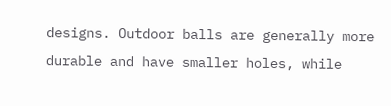designs. Outdoor balls are generally more durable and have smaller holes, while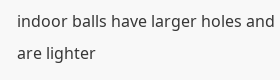indoor balls have larger holes and are lighter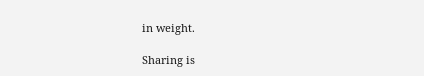in weight.

Sharing is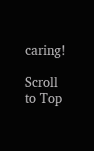caring!

Scroll to Top